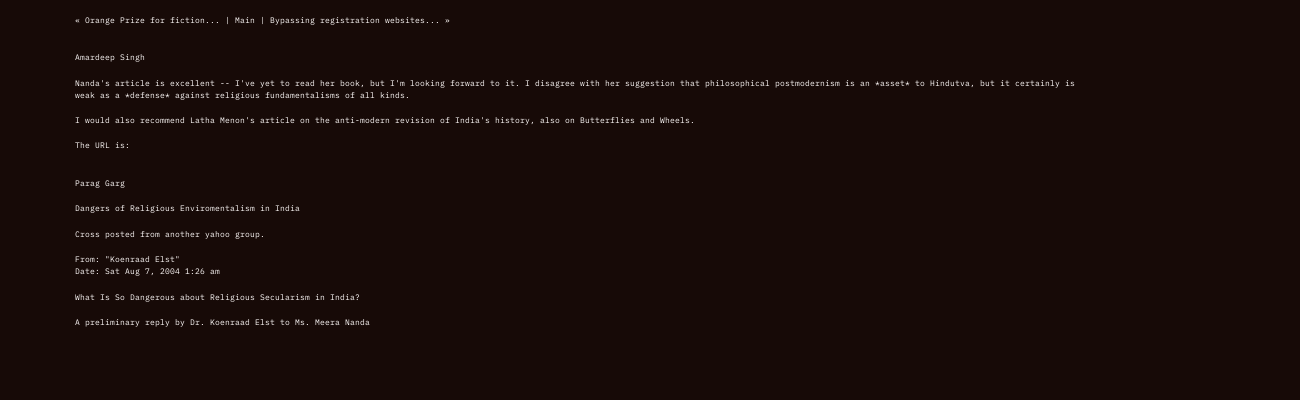« Orange Prize for fiction... | Main | Bypassing registration websites... »


Amardeep Singh

Nanda's article is excellent -- I've yet to read her book, but I'm looking forward to it. I disagree with her suggestion that philosophical postmodernism is an *asset* to Hindutva, but it certainly is weak as a *defense* against religious fundamentalisms of all kinds.

I would also recommend Latha Menon's article on the anti-modern revision of India's history, also on Butterflies and Wheels.

The URL is:


Parag Garg

Dangers of Religious Enviromentalism in India

Cross posted from another yahoo group.

From: "Koenraad Elst"
Date: Sat Aug 7, 2004 1:26 am

What Is So Dangerous about Religious Secularism in India?

A preliminary reply by Dr. Koenraad Elst to Ms. Meera Nanda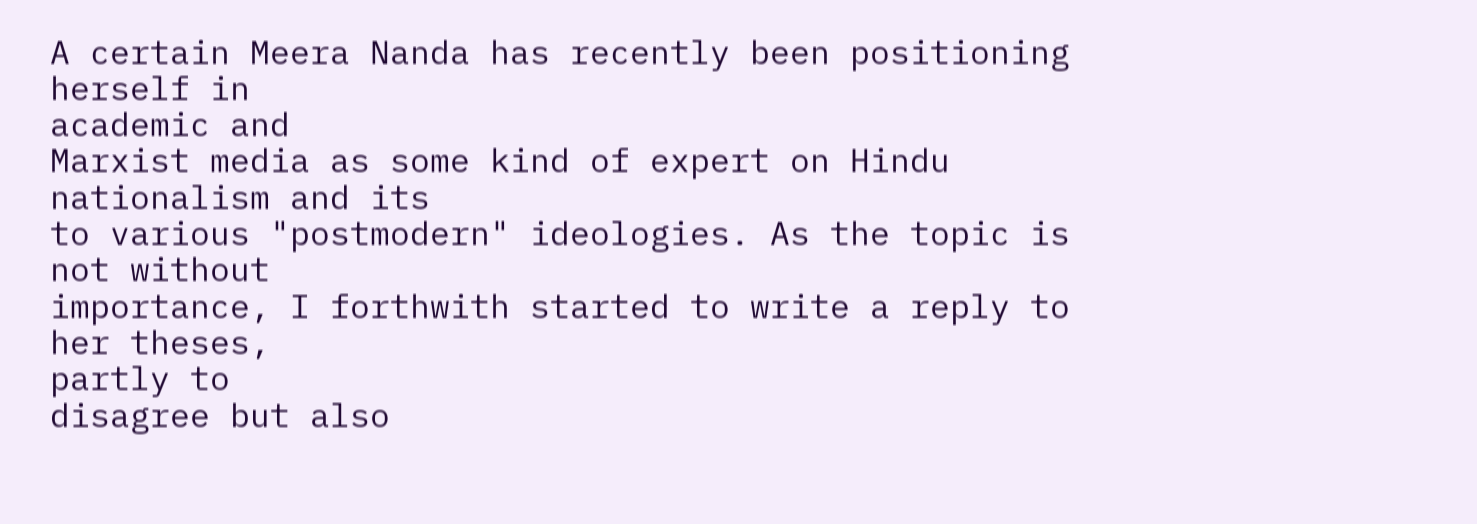A certain Meera Nanda has recently been positioning herself in
academic and
Marxist media as some kind of expert on Hindu nationalism and its
to various "postmodern" ideologies. As the topic is not without
importance, I forthwith started to write a reply to her theses,
partly to
disagree but also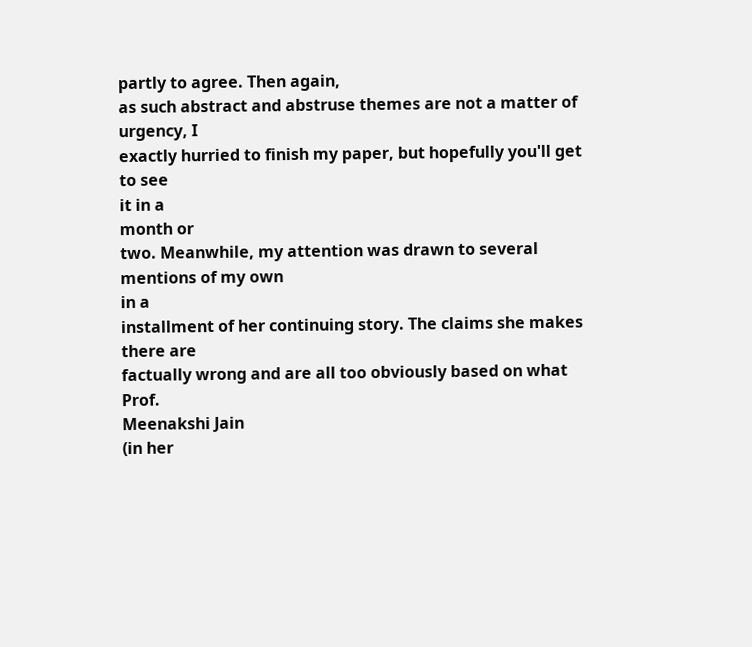partly to agree. Then again,
as such abstract and abstruse themes are not a matter of urgency, I
exactly hurried to finish my paper, but hopefully you'll get to see
it in a
month or
two. Meanwhile, my attention was drawn to several mentions of my own
in a
installment of her continuing story. The claims she makes there are
factually wrong and are all too obviously based on what Prof.
Meenakshi Jain
(in her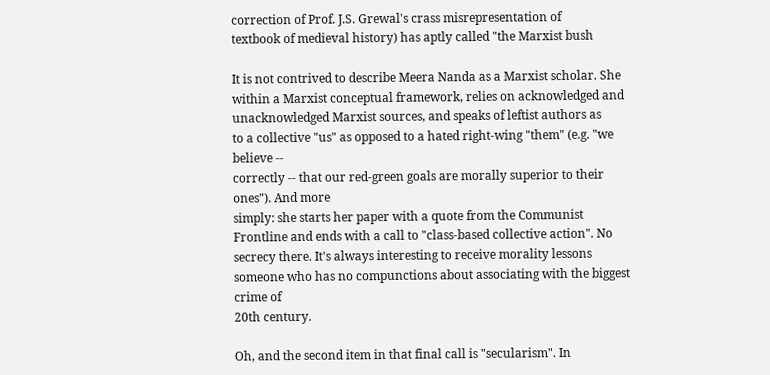correction of Prof. J.S. Grewal's crass misrepresentation of
textbook of medieval history) has aptly called "the Marxist bush

It is not contrived to describe Meera Nanda as a Marxist scholar. She
within a Marxist conceptual framework, relies on acknowledged and
unacknowledged Marxist sources, and speaks of leftist authors as
to a collective "us" as opposed to a hated right-wing "them" (e.g. "we
believe --
correctly -- that our red-green goals are morally superior to their
ones"). And more
simply: she starts her paper with a quote from the Communist
Frontline and ends with a call to "class-based collective action". No
secrecy there. It's always interesting to receive morality lessons
someone who has no compunctions about associating with the biggest
crime of
20th century.

Oh, and the second item in that final call is "secularism". In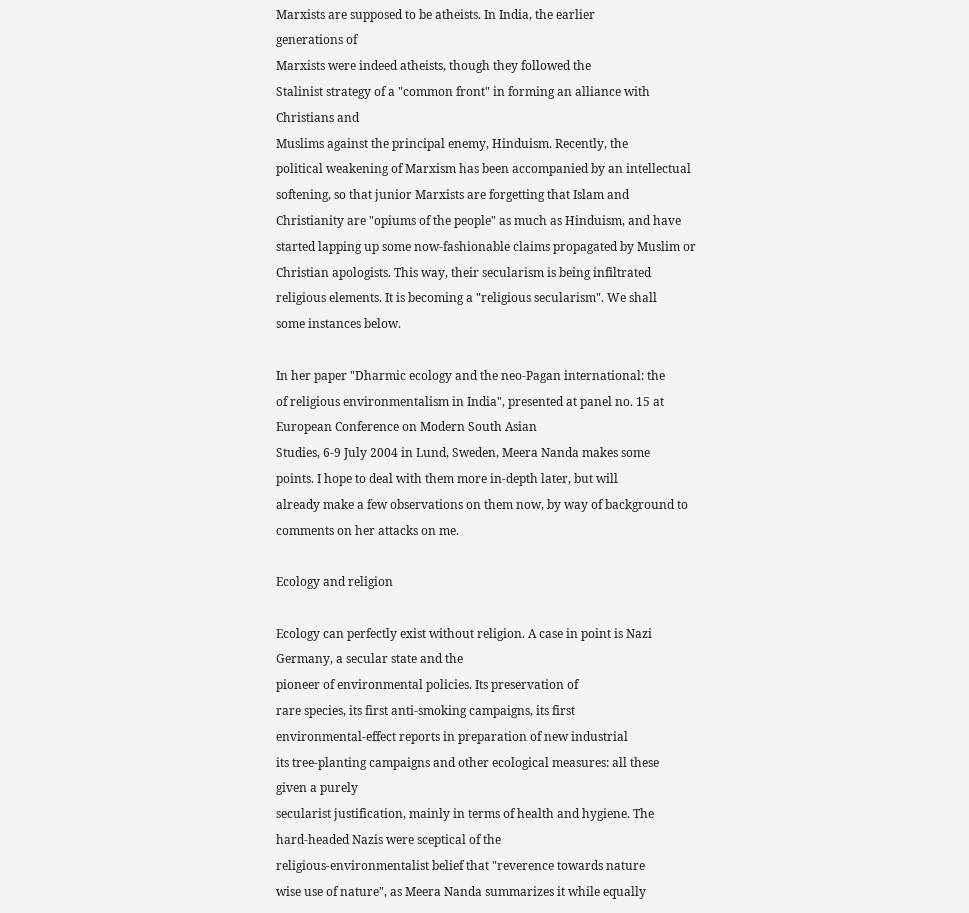Marxists are supposed to be atheists. In India, the earlier
generations of
Marxists were indeed atheists, though they followed the
Stalinist strategy of a "common front" in forming an alliance with
Christians and
Muslims against the principal enemy, Hinduism. Recently, the
political weakening of Marxism has been accompanied by an intellectual
softening, so that junior Marxists are forgetting that Islam and
Christianity are "opiums of the people" as much as Hinduism, and have
started lapping up some now-fashionable claims propagated by Muslim or
Christian apologists. This way, their secularism is being infiltrated
religious elements. It is becoming a "religious secularism". We shall
some instances below.

In her paper "Dharmic ecology and the neo-Pagan international: the
of religious environmentalism in India", presented at panel no. 15 at
European Conference on Modern South Asian
Studies, 6-9 July 2004 in Lund, Sweden, Meera Nanda makes some
points. I hope to deal with them more in-depth later, but will
already make a few observations on them now, by way of background to
comments on her attacks on me.

Ecology and religion

Ecology can perfectly exist without religion. A case in point is Nazi
Germany, a secular state and the
pioneer of environmental policies. Its preservation of
rare species, its first anti-smoking campaigns, its first
environmental-effect reports in preparation of new industrial
its tree-planting campaigns and other ecological measures: all these
given a purely
secularist justification, mainly in terms of health and hygiene. The
hard-headed Nazis were sceptical of the
religious-environmentalist belief that "reverence towards nature
wise use of nature", as Meera Nanda summarizes it while equally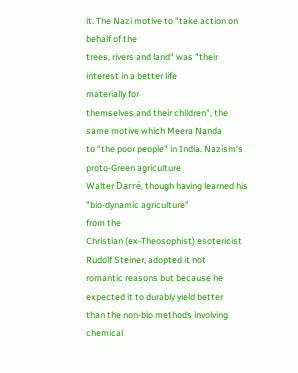it. The Nazi motive to "take action on behalf of the
trees, rivers and land" was "their interest in a better life
materially for
themselves and their children", the same motive which Meera Nanda
to "the poor people" in India. Nazism's proto-Green agriculture
Walter Darré, though having learned his "bio-dynamic agriculture"
from the
Christian (ex-Theosophist) esotericist Rudolf Steiner, adopted it not
romantic reasons but because he expected it to durably yield better
than the non-bio methods involving chemical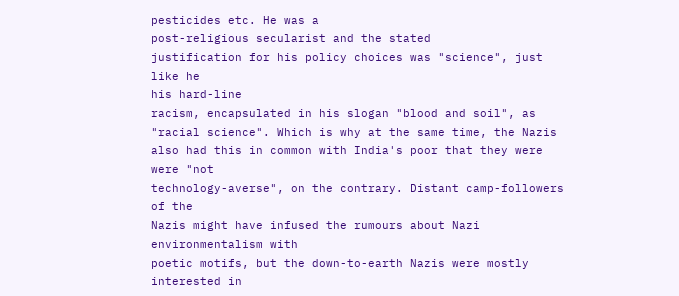pesticides etc. He was a
post-religious secularist and the stated
justification for his policy choices was "science", just like he
his hard-line
racism, encapsulated in his slogan "blood and soil", as
"racial science". Which is why at the same time, the Nazis
also had this in common with India's poor that they were were "not
technology-averse", on the contrary. Distant camp-followers of the
Nazis might have infused the rumours about Nazi environmentalism with
poetic motifs, but the down-to-earth Nazis were mostly interested in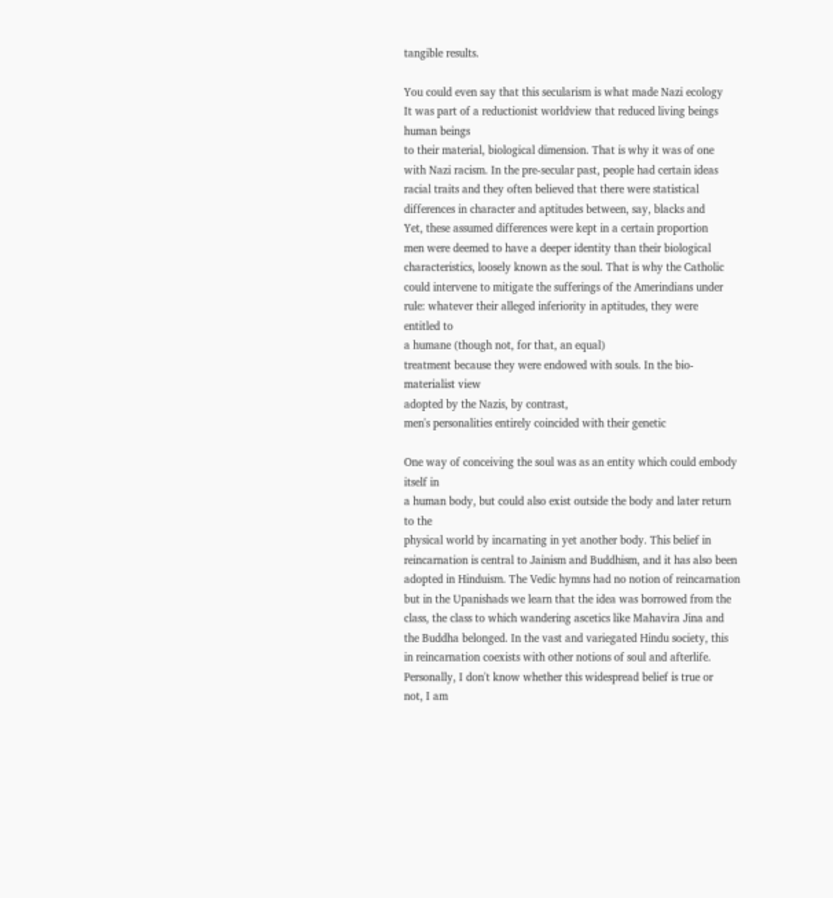tangible results.

You could even say that this secularism is what made Nazi ecology
It was part of a reductionist worldview that reduced living beings
human beings
to their material, biological dimension. That is why it was of one
with Nazi racism. In the pre-secular past, people had certain ideas
racial traits and they often believed that there were statistical
differences in character and aptitudes between, say, blacks and
Yet, these assumed differences were kept in a certain proportion
men were deemed to have a deeper identity than their biological
characteristics, loosely known as the soul. That is why the Catholic
could intervene to mitigate the sufferings of the Amerindians under
rule: whatever their alleged inferiority in aptitudes, they were
entitled to
a humane (though not, for that, an equal)
treatment because they were endowed with souls. In the bio-
materialist view
adopted by the Nazis, by contrast,
men's personalities entirely coincided with their genetic

One way of conceiving the soul was as an entity which could embody
itself in
a human body, but could also exist outside the body and later return
to the
physical world by incarnating in yet another body. This belief in
reincarnation is central to Jainism and Buddhism, and it has also been
adopted in Hinduism. The Vedic hymns had no notion of reincarnation
but in the Upanishads we learn that the idea was borrowed from the
class, the class to which wandering ascetics like Mahavira Jina and
the Buddha belonged. In the vast and variegated Hindu society, this
in reincarnation coexists with other notions of soul and afterlife.
Personally, I don't know whether this widespread belief is true or
not, I am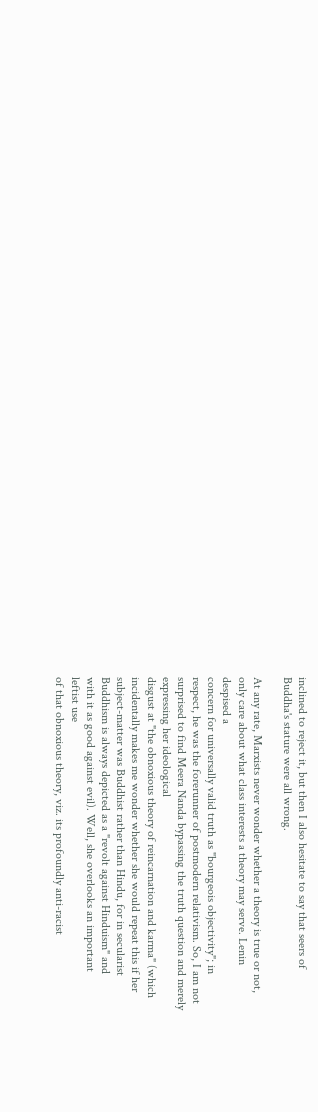inclined to reject it, but then I also hesitate to say that seers of
Buddha's stature were all wrong.

At any rate, Marxists never wonder whether a theory is true or not,
only care about what class interests a theory may serve. Lenin
despised a
concern for universally valid truth as "bourgeois objectivity"; in
respect, he was the forerunner of postmodern relativism. So, I am not
surprised to find Meera Nanda bypassing the truth question and merely
expressing her ideological
disgust at "the obnoxious theory of reincarnation and karma" (which
incidentally makes me wonder whether she would repeat this if her
subject-matter was Buddhist rather than Hindu, for in secularist
Buddhism is always depicted as a "revolt against Hinduism" and
with it as good against evil). Well, she overlooks an important
leftist use
of that obnoxious theory, viz. its profoundly anti-racist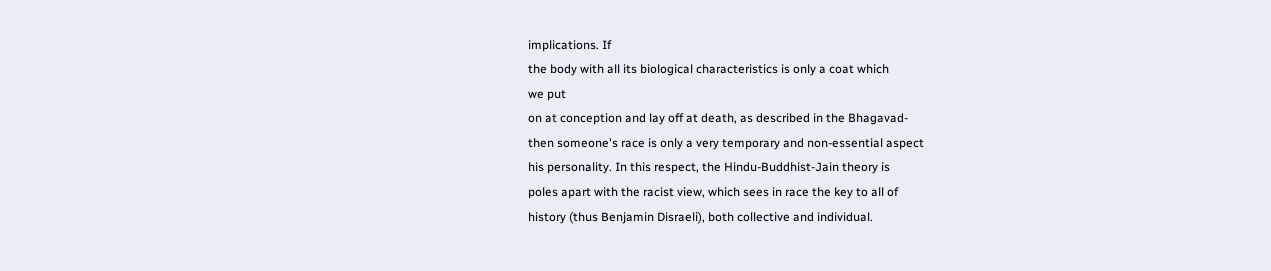implications. If
the body with all its biological characteristics is only a coat which
we put
on at conception and lay off at death, as described in the Bhagavad-
then someone's race is only a very temporary and non-essential aspect
his personality. In this respect, the Hindu-Buddhist-Jain theory is
poles apart with the racist view, which sees in race the key to all of
history (thus Benjamin Disraeli), both collective and individual.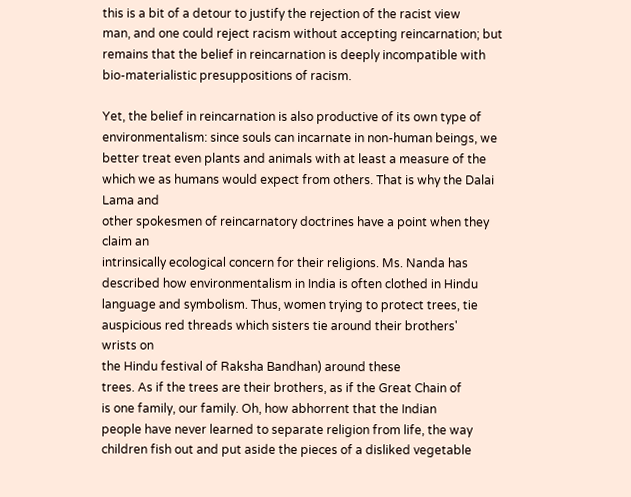this is a bit of a detour to justify the rejection of the racist view
man, and one could reject racism without accepting reincarnation; but
remains that the belief in reincarnation is deeply incompatible with
bio-materialistic presuppositions of racism.

Yet, the belief in reincarnation is also productive of its own type of
environmentalism: since souls can incarnate in non-human beings, we
better treat even plants and animals with at least a measure of the
which we as humans would expect from others. That is why the Dalai
Lama and
other spokesmen of reincarnatory doctrines have a point when they
claim an
intrinsically ecological concern for their religions. Ms. Nanda has
described how environmentalism in India is often clothed in Hindu
language and symbolism. Thus, women trying to protect trees, tie
auspicious red threads which sisters tie around their brothers'
wrists on
the Hindu festival of Raksha Bandhan) around these
trees. As if the trees are their brothers, as if the Great Chain of
is one family, our family. Oh, how abhorrent that the Indian
people have never learned to separate religion from life, the way
children fish out and put aside the pieces of a disliked vegetable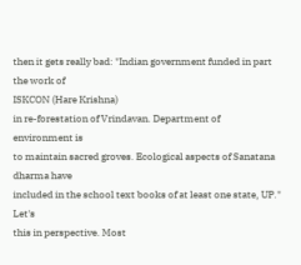then it gets really bad: "Indian government funded in part the work of
ISKCON (Hare Krishna)
in re-forestation of Vrindavan. Department of environment is
to maintain sacred groves. Ecological aspects of Sanatana dharma have
included in the school text books of at least one state, UP." Let's
this in perspective. Most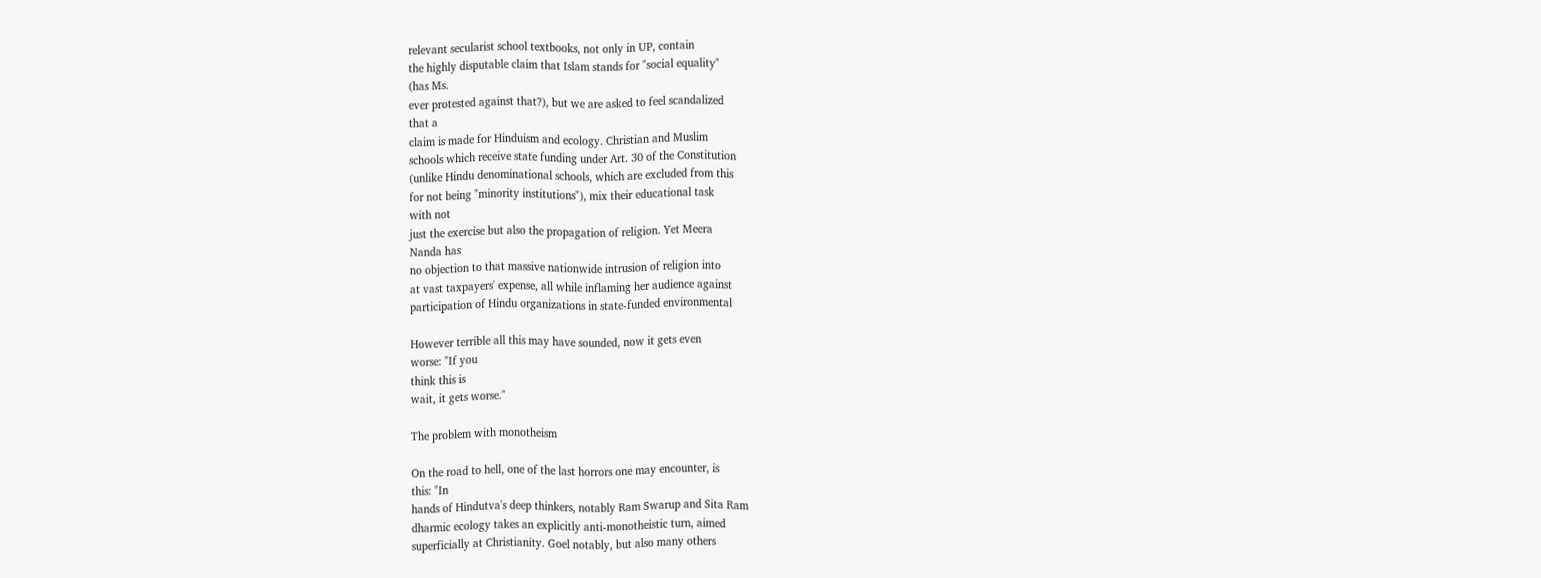relevant secularist school textbooks, not only in UP, contain
the highly disputable claim that Islam stands for "social equality"
(has Ms.
ever protested against that?), but we are asked to feel scandalized
that a
claim is made for Hinduism and ecology. Christian and Muslim
schools which receive state funding under Art. 30 of the Constitution
(unlike Hindu denominational schools, which are excluded from this
for not being "minority institutions"), mix their educational task
with not
just the exercise but also the propagation of religion. Yet Meera
Nanda has
no objection to that massive nationwide intrusion of religion into
at vast taxpayers' expense, all while inflaming her audience against
participation of Hindu organizations in state-funded environmental

However terrible all this may have sounded, now it gets even
worse: "If you
think this is
wait, it gets worse."

The problem with monotheism

On the road to hell, one of the last horrors one may encounter, is
this: "In
hands of Hindutva's deep thinkers, notably Ram Swarup and Sita Ram
dharmic ecology takes an explicitly anti-monotheistic turn, aimed
superficially at Christianity. Goel notably, but also many others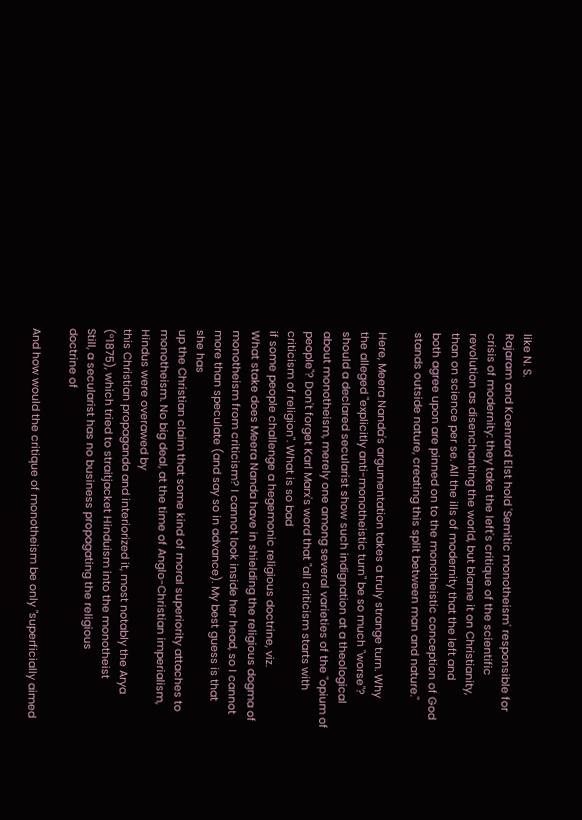like N. S.
Rajaram and Koenrard Elst hold 'Semitic monotheism' responsible for
crisis of modernity: they take the left's critique of the scientific
revolution as disenchanting the world, but blame it on Christianity,
than on science per se. All the ills of modernity that the left and
both agree upon are pinned on to the monotheistic conception of God
stands outside nature, creating this split between man and nature."

Here, Meera Nanda's argumentation takes a truly strange turn. Why
the alleged "explicitly anti-monotheistic turn" be so much "worse"?
should a declared secularist show such indignation at a theological
about monotheism, merely one among several varieties of the "opium of
people"? Don't forget Karl Marx's word that "all criticism starts with
criticism of religion". What is so bad
if some people challenge a hegemonic religious doctrine, viz.
What stake does Meera Nanda have in shielding the religious dogma of
monotheism from criticism? I cannot look inside her head, so I cannot
more than speculate (and say so in advance). My best guess is that
she has
up the Christian claim that some kind of moral superiority attaches to
monotheism. No big deal, at the time of Anglo-Christian imperialism,
Hindus were overawed by
this Christian propaganda and interiorized it, most notably the Arya
(°1875), which tried to straitjacket Hinduism into the monotheist
Still, a secularist has no business propagating the religious
doctrine of

And how would the critique of monotheism be only "superficially aimed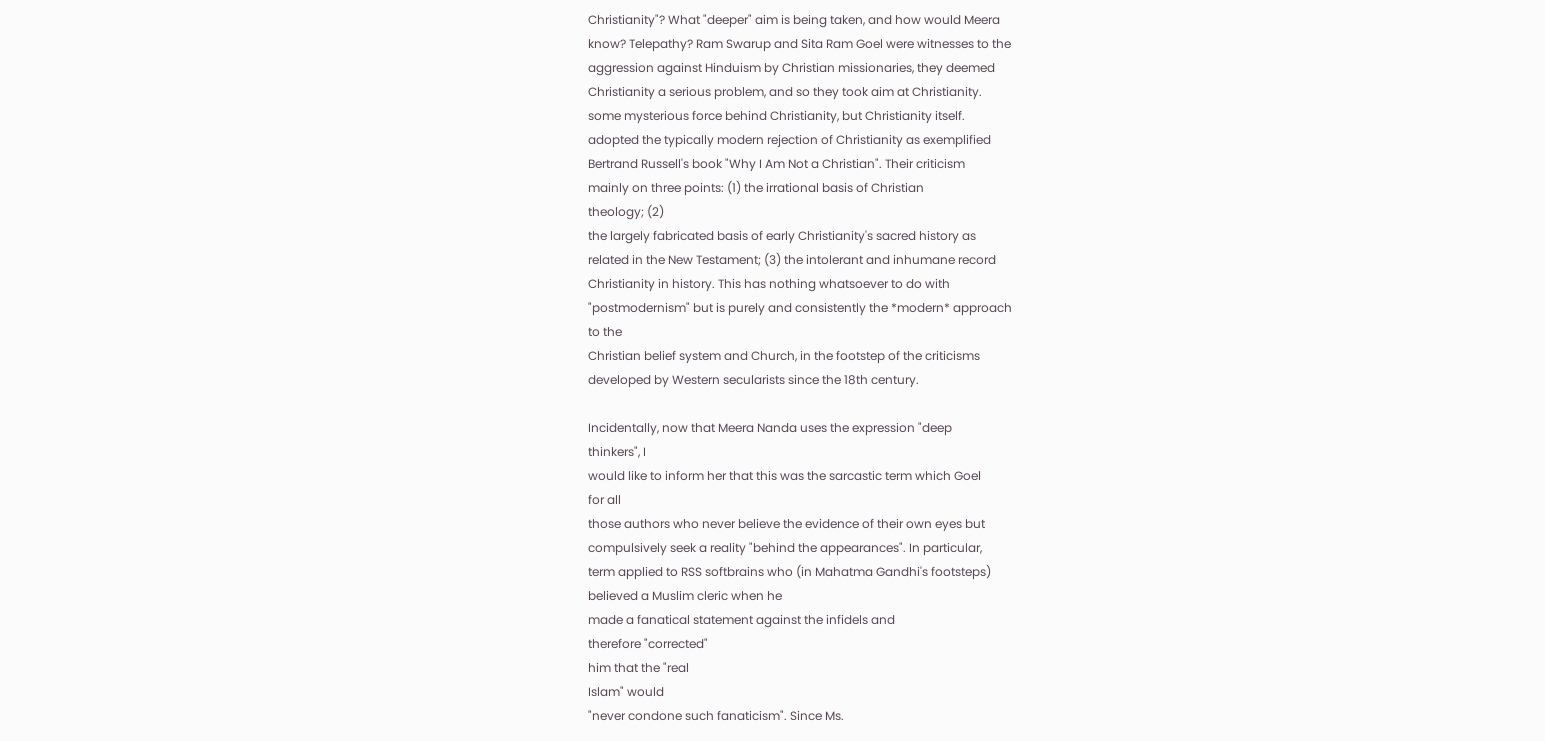Christianity"? What "deeper" aim is being taken, and how would Meera
know? Telepathy? Ram Swarup and Sita Ram Goel were witnesses to the
aggression against Hinduism by Christian missionaries, they deemed
Christianity a serious problem, and so they took aim at Christianity.
some mysterious force behind Christianity, but Christianity itself.
adopted the typically modern rejection of Christianity as exemplified
Bertrand Russell's book "Why I Am Not a Christian". Their criticism
mainly on three points: (1) the irrational basis of Christian
theology; (2)
the largely fabricated basis of early Christianity's sacred history as
related in the New Testament; (3) the intolerant and inhumane record
Christianity in history. This has nothing whatsoever to do with
"postmodernism" but is purely and consistently the *modern* approach
to the
Christian belief system and Church, in the footstep of the criticisms
developed by Western secularists since the 18th century.

Incidentally, now that Meera Nanda uses the expression "deep
thinkers", I
would like to inform her that this was the sarcastic term which Goel
for all
those authors who never believe the evidence of their own eyes but
compulsively seek a reality "behind the appearances". In particular,
term applied to RSS softbrains who (in Mahatma Gandhi's footsteps)
believed a Muslim cleric when he
made a fanatical statement against the infidels and
therefore "corrected"
him that the "real
Islam" would
"never condone such fanaticism". Since Ms.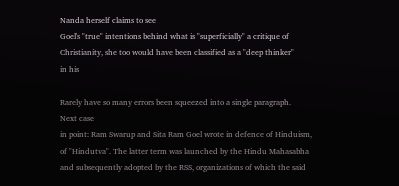Nanda herself claims to see
Goel's "true" intentions behind what is "superficially" a critique of
Christianity, she too would have been classified as a "deep thinker"
in his

Rarely have so many errors been squeezed into a single paragraph.
Next case
in point: Ram Swarup and Sita Ram Goel wrote in defence of Hinduism,
of "Hindutva". The latter term was launched by the Hindu Mahasabha
and subsequently adopted by the RSS, organizations of which the said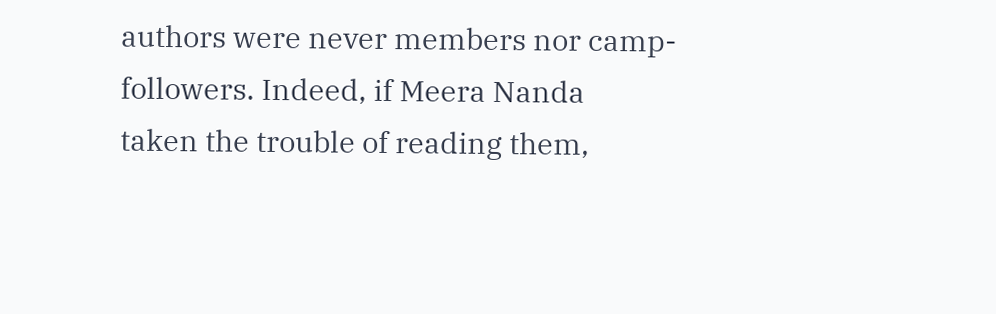authors were never members nor camp-followers. Indeed, if Meera Nanda
taken the trouble of reading them,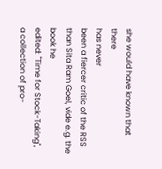she would have known that there
has never
been a fiercer critic of the RSS than Sita Ram Goel, vide e.g. the
book he
edited: "Time for Stock-Taking", a collection of pro-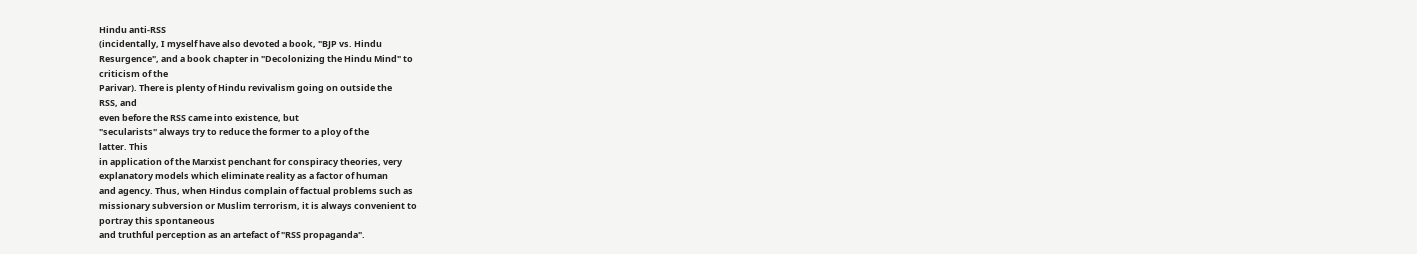Hindu anti-RSS
(incidentally, I myself have also devoted a book, "BJP vs. Hindu
Resurgence", and a book chapter in "Decolonizing the Hindu Mind" to
criticism of the
Parivar). There is plenty of Hindu revivalism going on outside the
RSS, and
even before the RSS came into existence, but
"secularists" always try to reduce the former to a ploy of the
latter. This
in application of the Marxist penchant for conspiracy theories, very
explanatory models which eliminate reality as a factor of human
and agency. Thus, when Hindus complain of factual problems such as
missionary subversion or Muslim terrorism, it is always convenient to
portray this spontaneous
and truthful perception as an artefact of "RSS propaganda".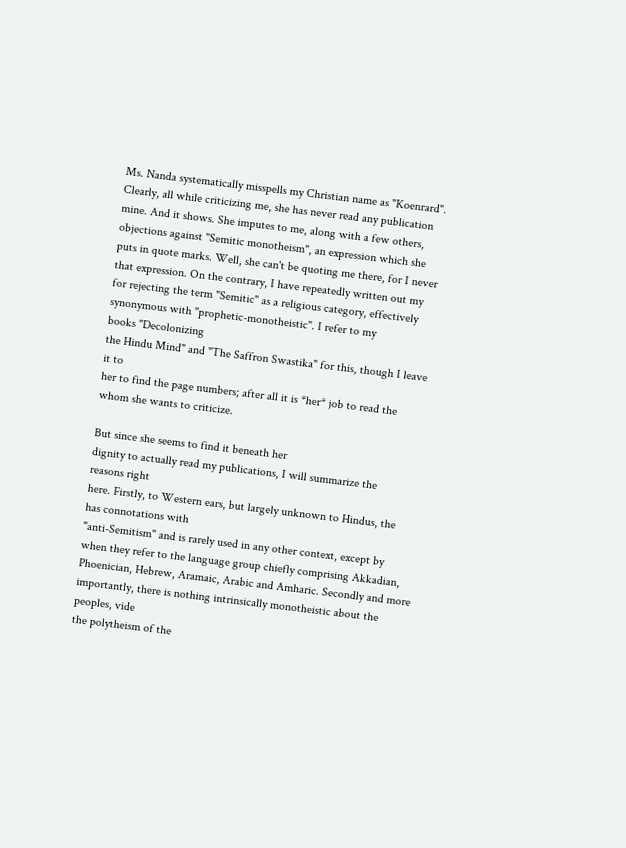Ms. Nanda systematically misspells my Christian name as "Koenrard".
Clearly, all while criticizing me, she has never read any publication
mine. And it shows. She imputes to me, along with a few others,
objections against "Semitic monotheism", an expression which she
puts in quote marks. Well, she can't be quoting me there, for I never
that expression. On the contrary, I have repeatedly written out my
for rejecting the term "Semitic" as a religious category, effectively
synonymous with "prophetic-monotheistic". I refer to my
books "Decolonizing
the Hindu Mind" and "The Saffron Swastika" for this, though I leave
it to
her to find the page numbers; after all it is *her* job to read the
whom she wants to criticize.

But since she seems to find it beneath her
dignity to actually read my publications, I will summarize the
reasons right
here. Firstly, to Western ears, but largely unknown to Hindus, the
has connotations with
"anti-Semitism" and is rarely used in any other context, except by
when they refer to the language group chiefly comprising Akkadian,
Phoenician, Hebrew, Aramaic, Arabic and Amharic. Secondly and more
importantly, there is nothing intrinsically monotheistic about the
peoples, vide
the polytheism of the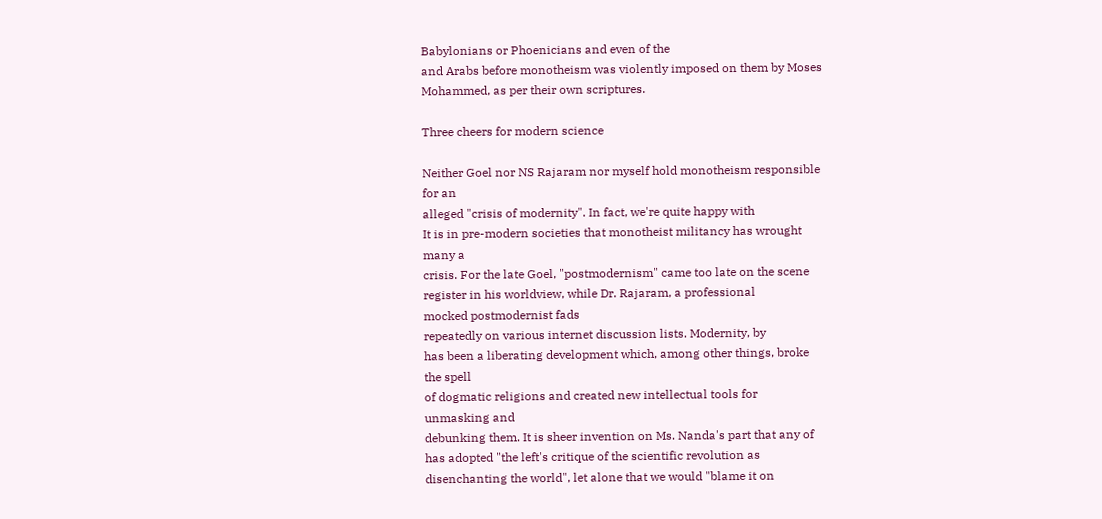Babylonians or Phoenicians and even of the
and Arabs before monotheism was violently imposed on them by Moses
Mohammed, as per their own scriptures.

Three cheers for modern science

Neither Goel nor NS Rajaram nor myself hold monotheism responsible
for an
alleged "crisis of modernity". In fact, we're quite happy with
It is in pre-modern societies that monotheist militancy has wrought
many a
crisis. For the late Goel, "postmodernism" came too late on the scene
register in his worldview, while Dr. Rajaram, a professional
mocked postmodernist fads
repeatedly on various internet discussion lists. Modernity, by
has been a liberating development which, among other things, broke
the spell
of dogmatic religions and created new intellectual tools for
unmasking and
debunking them. It is sheer invention on Ms. Nanda's part that any of
has adopted "the left's critique of the scientific revolution as
disenchanting the world", let alone that we would "blame it on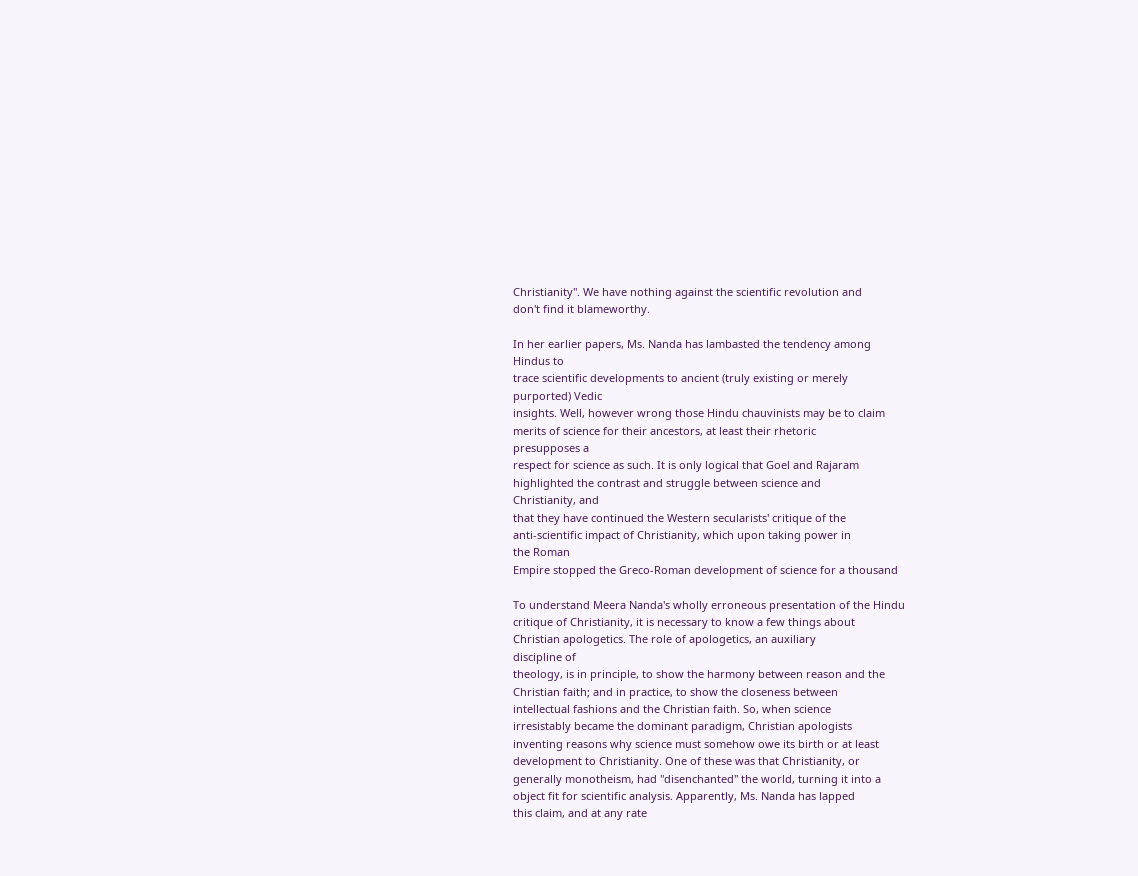Christianity". We have nothing against the scientific revolution and
don't find it blameworthy.

In her earlier papers, Ms. Nanda has lambasted the tendency among
Hindus to
trace scientific developments to ancient (truly existing or merely
purported) Vedic
insights. Well, however wrong those Hindu chauvinists may be to claim
merits of science for their ancestors, at least their rhetoric
presupposes a
respect for science as such. It is only logical that Goel and Rajaram
highlighted the contrast and struggle between science and
Christianity, and
that they have continued the Western secularists' critique of the
anti-scientific impact of Christianity, which upon taking power in
the Roman
Empire stopped the Greco-Roman development of science for a thousand

To understand Meera Nanda's wholly erroneous presentation of the Hindu
critique of Christianity, it is necessary to know a few things about
Christian apologetics. The role of apologetics, an auxiliary
discipline of
theology, is in principle, to show the harmony between reason and the
Christian faith; and in practice, to show the closeness between
intellectual fashions and the Christian faith. So, when science
irresistably became the dominant paradigm, Christian apologists
inventing reasons why science must somehow owe its birth or at least
development to Christianity. One of these was that Christianity, or
generally monotheism, had "disenchanted" the world, turning it into a
object fit for scientific analysis. Apparently, Ms. Nanda has lapped
this claim, and at any rate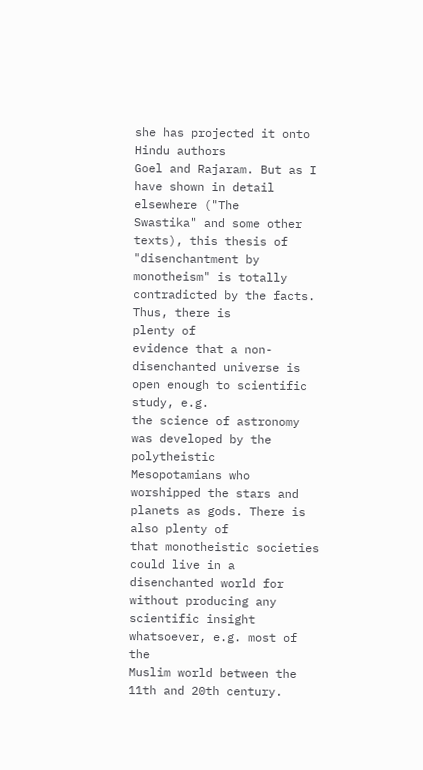she has projected it onto Hindu authors
Goel and Rajaram. But as I have shown in detail elsewhere ("The
Swastika" and some other texts), this thesis of "disenchantment by
monotheism" is totally contradicted by the facts. Thus, there is
plenty of
evidence that a non-disenchanted universe is open enough to scientific
study, e.g.
the science of astronomy was developed by the polytheistic
Mesopotamians who
worshipped the stars and planets as gods. There is also plenty of
that monotheistic societies could live in a disenchanted world for
without producing any scientific insight whatsoever, e.g. most of the
Muslim world between the 11th and 20th century.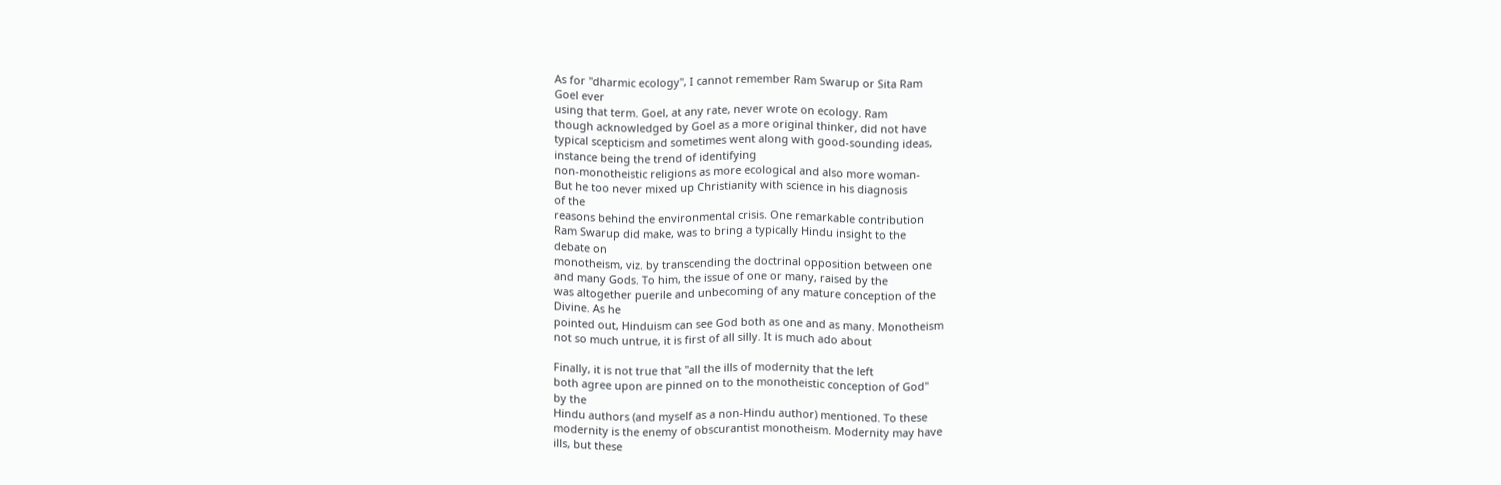As for "dharmic ecology", I cannot remember Ram Swarup or Sita Ram
Goel ever
using that term. Goel, at any rate, never wrote on ecology. Ram
though acknowledged by Goel as a more original thinker, did not have
typical scepticism and sometimes went along with good-sounding ideas,
instance being the trend of identifying
non-monotheistic religions as more ecological and also more woman-
But he too never mixed up Christianity with science in his diagnosis
of the
reasons behind the environmental crisis. One remarkable contribution
Ram Swarup did make, was to bring a typically Hindu insight to the
debate on
monotheism, viz. by transcending the doctrinal opposition between one
and many Gods. To him, the issue of one or many, raised by the
was altogether puerile and unbecoming of any mature conception of the
Divine. As he
pointed out, Hinduism can see God both as one and as many. Monotheism
not so much untrue, it is first of all silly. It is much ado about

Finally, it is not true that "all the ills of modernity that the left
both agree upon are pinned on to the monotheistic conception of God"
by the
Hindu authors (and myself as a non-Hindu author) mentioned. To these
modernity is the enemy of obscurantist monotheism. Modernity may have
ills, but these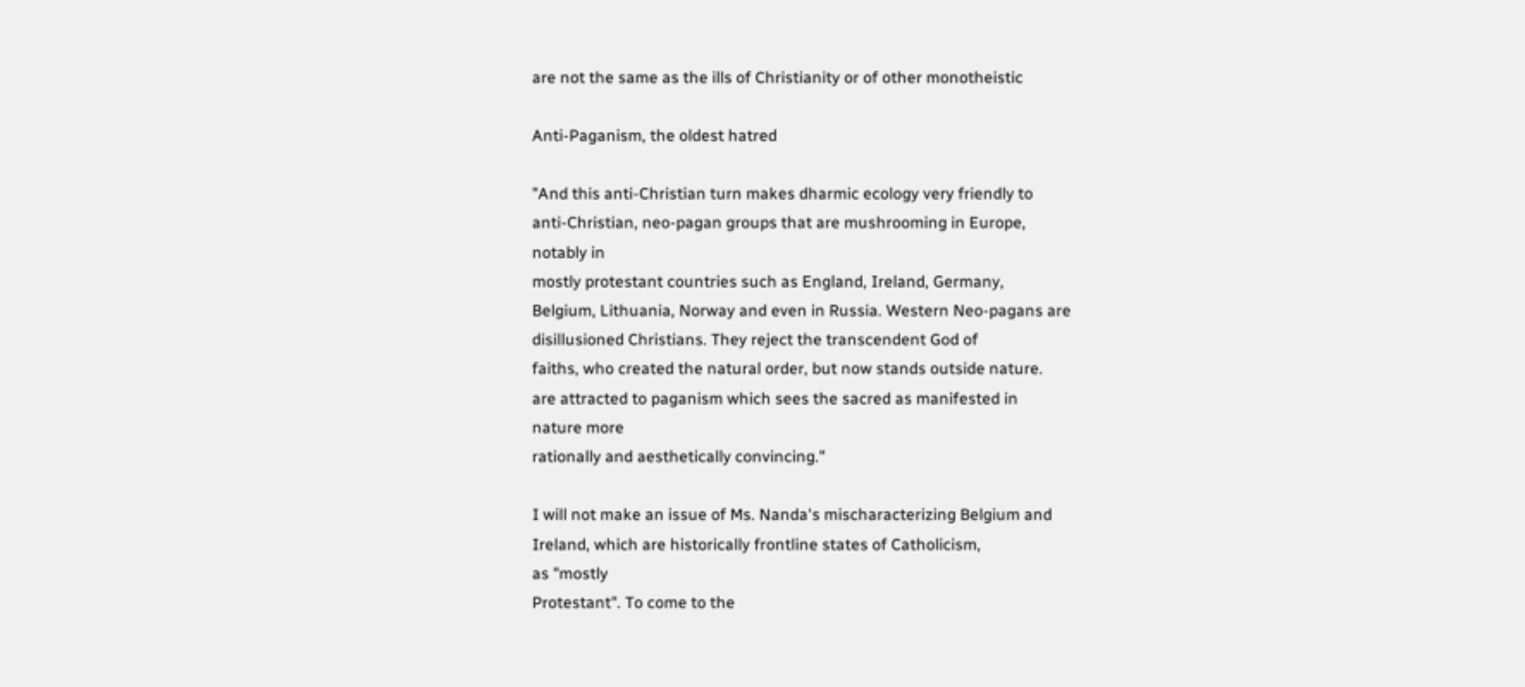are not the same as the ills of Christianity or of other monotheistic

Anti-Paganism, the oldest hatred

"And this anti-Christian turn makes dharmic ecology very friendly to
anti-Christian, neo-pagan groups that are mushrooming in Europe,
notably in
mostly protestant countries such as England, Ireland, Germany,
Belgium, Lithuania, Norway and even in Russia. Western Neo-pagans are
disillusioned Christians. They reject the transcendent God of
faiths, who created the natural order, but now stands outside nature.
are attracted to paganism which sees the sacred as manifested in
nature more
rationally and aesthetically convincing."

I will not make an issue of Ms. Nanda's mischaracterizing Belgium and
Ireland, which are historically frontline states of Catholicism,
as "mostly
Protestant". To come to the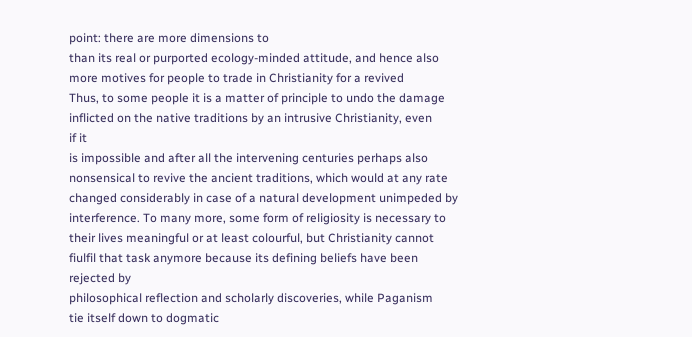point: there are more dimensions to
than its real or purported ecology-minded attitude, and hence also
more motives for people to trade in Christianity for a revived
Thus, to some people it is a matter of principle to undo the damage
inflicted on the native traditions by an intrusive Christianity, even
if it
is impossible and after all the intervening centuries perhaps also
nonsensical to revive the ancient traditions, which would at any rate
changed considerably in case of a natural development unimpeded by
interference. To many more, some form of religiosity is necessary to
their lives meaningful or at least colourful, but Christianity cannot
fiulfil that task anymore because its defining beliefs have been
rejected by
philosophical reflection and scholarly discoveries, while Paganism
tie itself down to dogmatic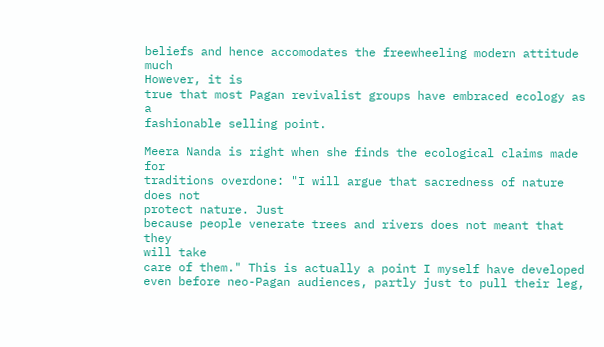beliefs and hence accomodates the freewheeling modern attitude much
However, it is
true that most Pagan revivalist groups have embraced ecology as a
fashionable selling point.

Meera Nanda is right when she finds the ecological claims made for
traditions overdone: "I will argue that sacredness of nature does not
protect nature. Just
because people venerate trees and rivers does not meant that they
will take
care of them." This is actually a point I myself have developed
even before neo-Pagan audiences, partly just to pull their leg,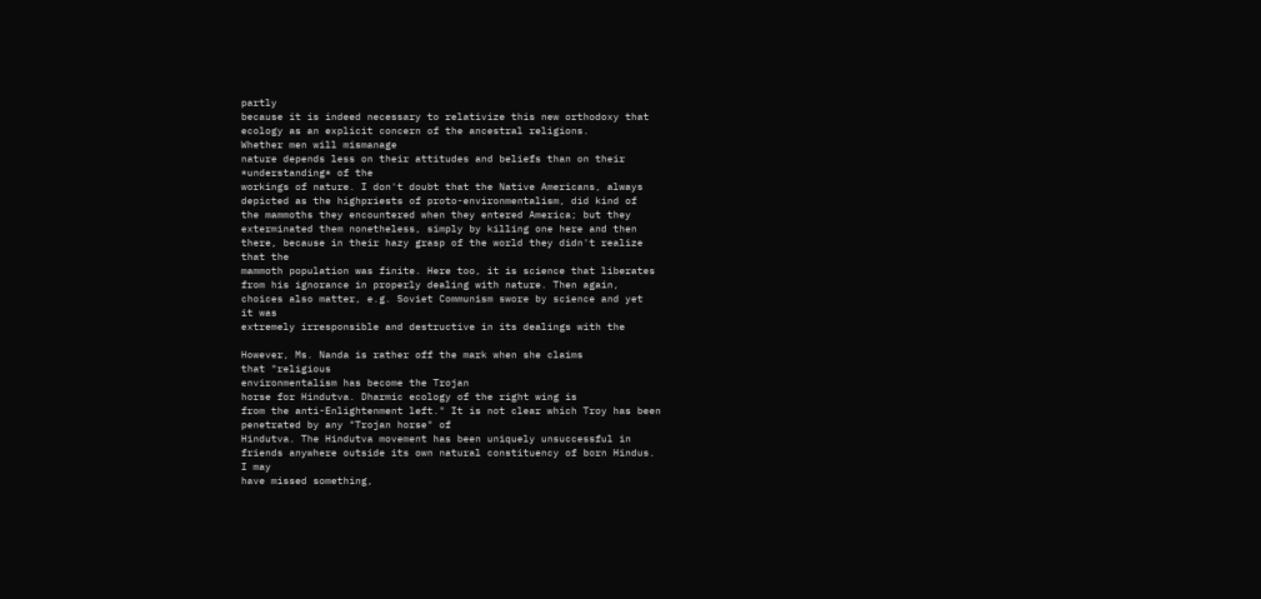partly
because it is indeed necessary to relativize this new orthodoxy that
ecology as an explicit concern of the ancestral religions.
Whether men will mismanage
nature depends less on their attitudes and beliefs than on their
*understanding* of the
workings of nature. I don't doubt that the Native Americans, always
depicted as the highpriests of proto-environmentalism, did kind of
the mammoths they encountered when they entered America; but they
exterminated them nonetheless, simply by killing one here and then
there, because in their hazy grasp of the world they didn't realize
that the
mammoth population was finite. Here too, it is science that liberates
from his ignorance in properly dealing with nature. Then again,
choices also matter, e.g. Soviet Communism swore by science and yet
it was
extremely irresponsible and destructive in its dealings with the

However, Ms. Nanda is rather off the mark when she claims
that "religious
environmentalism has become the Trojan
horse for Hindutva. Dharmic ecology of the right wing is
from the anti-Enlightenment left." It is not clear which Troy has been
penetrated by any "Trojan horse" of
Hindutva. The Hindutva movement has been uniquely unsuccessful in
friends anywhere outside its own natural constituency of born Hindus.
I may
have missed something,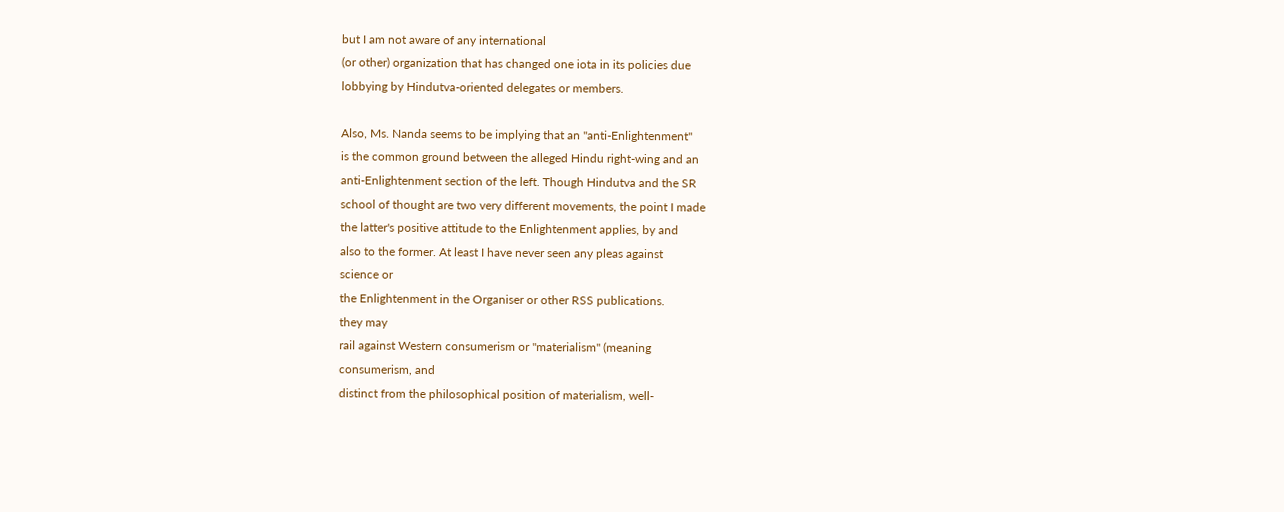but I am not aware of any international
(or other) organization that has changed one iota in its policies due
lobbying by Hindutva-oriented delegates or members.

Also, Ms. Nanda seems to be implying that an "anti-Enlightenment"
is the common ground between the alleged Hindu right-wing and an
anti-Enlightenment section of the left. Though Hindutva and the SR
school of thought are two very different movements, the point I made
the latter's positive attitude to the Enlightenment applies, by and
also to the former. At least I have never seen any pleas against
science or
the Enlightenment in the Organiser or other RSS publications.
they may
rail against Western consumerism or "materialism" (meaning
consumerism, and
distinct from the philosophical position of materialism, well-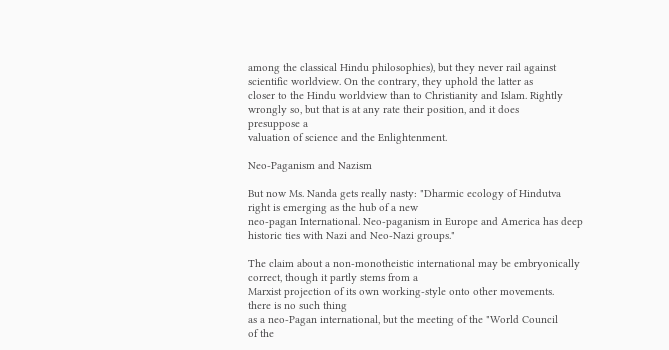among the classical Hindu philosophies), but they never rail against
scientific worldview. On the contrary, they uphold the latter as
closer to the Hindu worldview than to Christianity and Islam. Rightly
wrongly so, but that is at any rate their position, and it does
presuppose a
valuation of science and the Enlightenment.

Neo-Paganism and Nazism

But now Ms. Nanda gets really nasty: "Dharmic ecology of Hindutva
right is emerging as the hub of a new
neo-pagan International. Neo-paganism in Europe and America has deep
historic ties with Nazi and Neo-Nazi groups."

The claim about a non-monotheistic international may be embryonically
correct, though it partly stems from a
Marxist projection of its own working-style onto other movements.
there is no such thing
as a neo-Pagan international, but the meeting of the "World Council
of the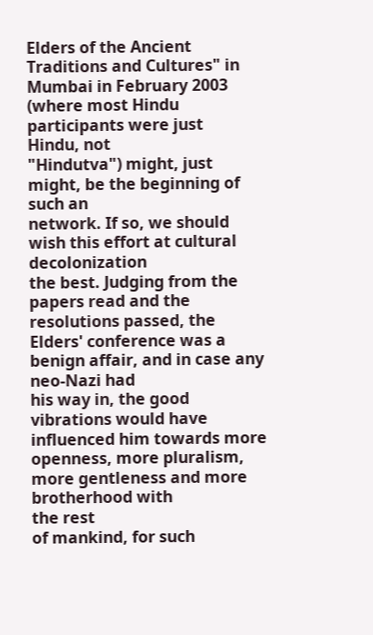Elders of the Ancient Traditions and Cultures" in
Mumbai in February 2003 (where most Hindu participants were just
Hindu, not
"Hindutva") might, just might, be the beginning of such an
network. If so, we should wish this effort at cultural decolonization
the best. Judging from the papers read and the resolutions passed, the
Elders' conference was a benign affair, and in case any neo-Nazi had
his way in, the good vibrations would have influenced him towards more
openness, more pluralism, more gentleness and more brotherhood with
the rest
of mankind, for such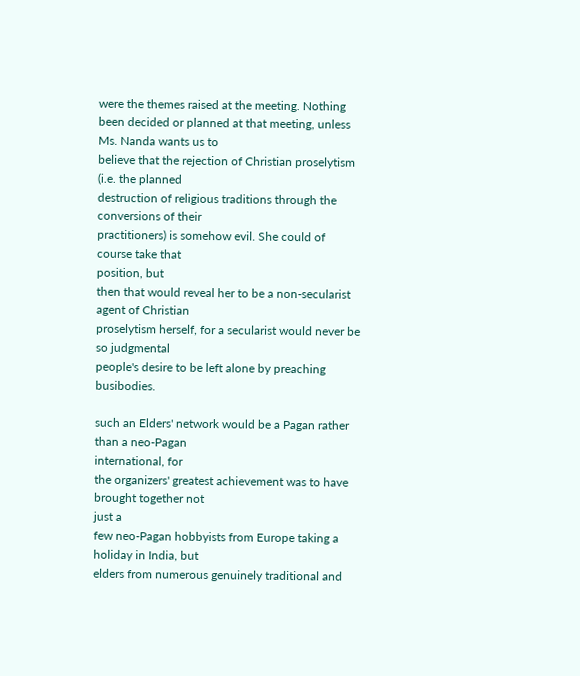were the themes raised at the meeting. Nothing
been decided or planned at that meeting, unless Ms. Nanda wants us to
believe that the rejection of Christian proselytism (i.e. the planned
destruction of religious traditions through the conversions of their
practitioners) is somehow evil. She could of course take that
position, but
then that would reveal her to be a non-secularist agent of Christian
proselytism herself, for a secularist would never be so judgmental
people's desire to be left alone by preaching busibodies.

such an Elders' network would be a Pagan rather than a neo-Pagan
international, for
the organizers' greatest achievement was to have brought together not
just a
few neo-Pagan hobbyists from Europe taking a holiday in India, but
elders from numerous genuinely traditional and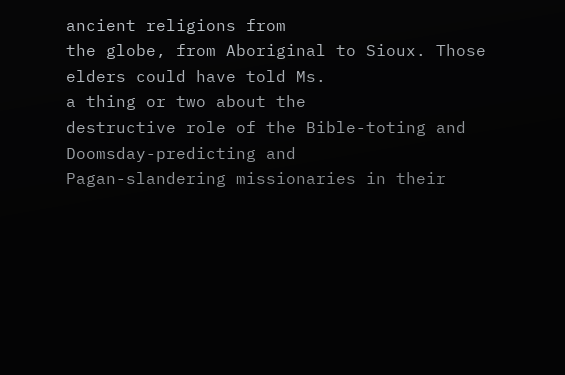ancient religions from
the globe, from Aboriginal to Sioux. Those elders could have told Ms.
a thing or two about the
destructive role of the Bible-toting and Doomsday-predicting and
Pagan-slandering missionaries in their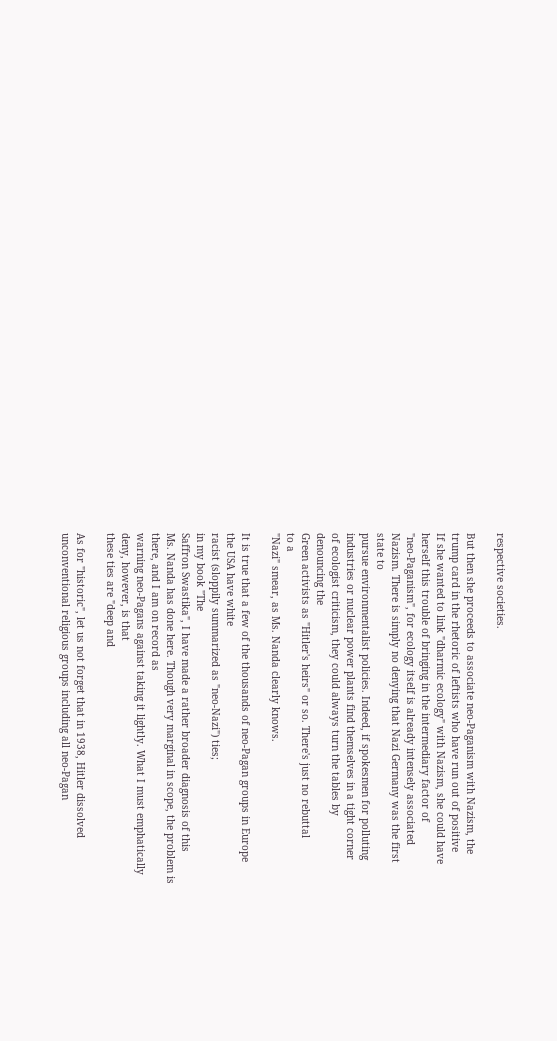respective societies.

But then she proceeds to associate neo-Paganism with Nazism, the
trump card in the rhetoric of leftists who have run out of positive
If she wanted to link "dharmic ecology" with Nazism, she could have
herself this trouble of bringing in the intermediary factor of
"neo-Paganism", for ecology itself is already intensely associated
Nazism. There is simply no denying that Nazi Germany was the first
state to
pursue environmentalist policies. Indeed, if spokesmen for polluting
industries or nuclear power plants find themselves in a tight corner
of ecologist criticism, they could always turn the tables by
denouncing the
Green activists as "Hitler's heirs" or so. There's just no rebuttal
to a
"Nazi" smear, as Ms. Nanda clearly knows.

It is true that a few of the thousands of neo-Pagan groups in Europe
the USA have white
racist (sloppily summarized as "neo-Nazi") ties;
in my book "The
Saffron Swastika", I have made a rather broader diagnosis of this
Ms. Nanda has done here. Though very marginal in scope, the problem is
there, and I am on record as
warning neo-Pagans against taking it lightly. What I must emphatically
deny, however, is that
these ties are "deep and

As for "historic", let us not forget that in 1938, Hitler dissolved
unconventional religious groups including all neo-Pagan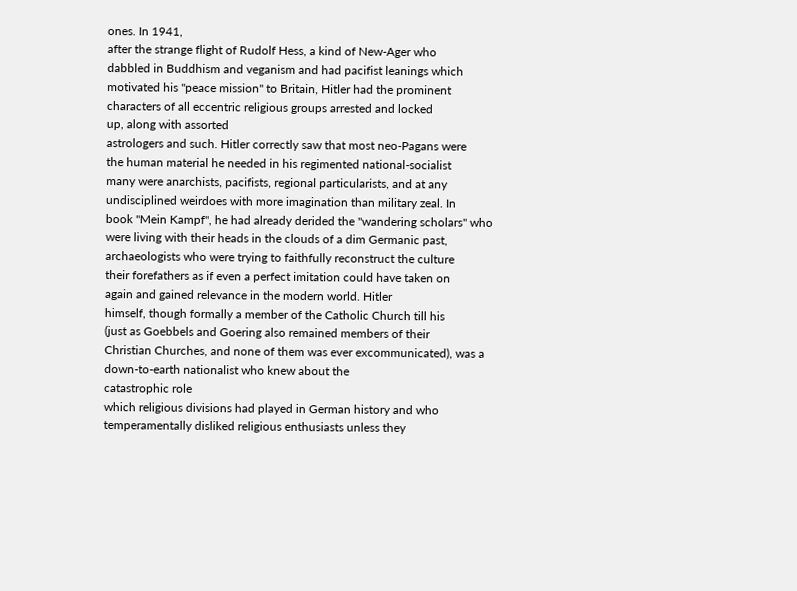ones. In 1941,
after the strange flight of Rudolf Hess, a kind of New-Ager who
dabbled in Buddhism and veganism and had pacifist leanings which
motivated his "peace mission" to Britain, Hitler had the prominent
characters of all eccentric religious groups arrested and locked
up, along with assorted
astrologers and such. Hitler correctly saw that most neo-Pagans were
the human material he needed in his regimented national-socialist
many were anarchists, pacifists, regional particularists, and at any
undisciplined weirdoes with more imagination than military zeal. In
book "Mein Kampf", he had already derided the "wandering scholars" who
were living with their heads in the clouds of a dim Germanic past,
archaeologists who were trying to faithfully reconstruct the culture
their forefathers as if even a perfect imitation could have taken on
again and gained relevance in the modern world. Hitler
himself, though formally a member of the Catholic Church till his
(just as Goebbels and Goering also remained members of their
Christian Churches, and none of them was ever excommunicated), was a
down-to-earth nationalist who knew about the
catastrophic role
which religious divisions had played in German history and who
temperamentally disliked religious enthusiasts unless they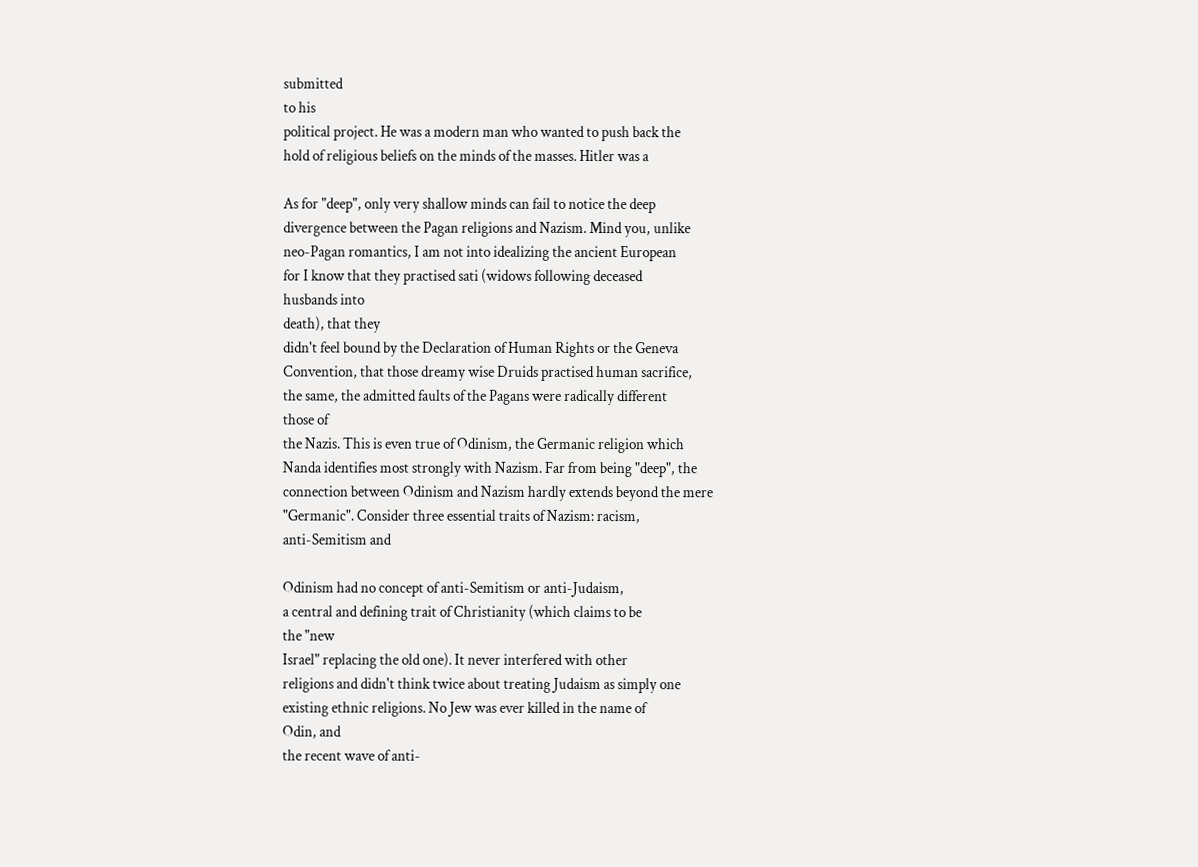submitted
to his
political project. He was a modern man who wanted to push back the
hold of religious beliefs on the minds of the masses. Hitler was a

As for "deep", only very shallow minds can fail to notice the deep
divergence between the Pagan religions and Nazism. Mind you, unlike
neo-Pagan romantics, I am not into idealizing the ancient European
for I know that they practised sati (widows following deceased
husbands into
death), that they
didn't feel bound by the Declaration of Human Rights or the Geneva
Convention, that those dreamy wise Druids practised human sacrifice,
the same, the admitted faults of the Pagans were radically different
those of
the Nazis. This is even true of Odinism, the Germanic religion which
Nanda identifies most strongly with Nazism. Far from being "deep", the
connection between Odinism and Nazism hardly extends beyond the mere
"Germanic". Consider three essential traits of Nazism: racism,
anti-Semitism and

Odinism had no concept of anti-Semitism or anti-Judaism,
a central and defining trait of Christianity (which claims to be
the "new
Israel" replacing the old one). It never interfered with other
religions and didn't think twice about treating Judaism as simply one
existing ethnic religions. No Jew was ever killed in the name of
Odin, and
the recent wave of anti-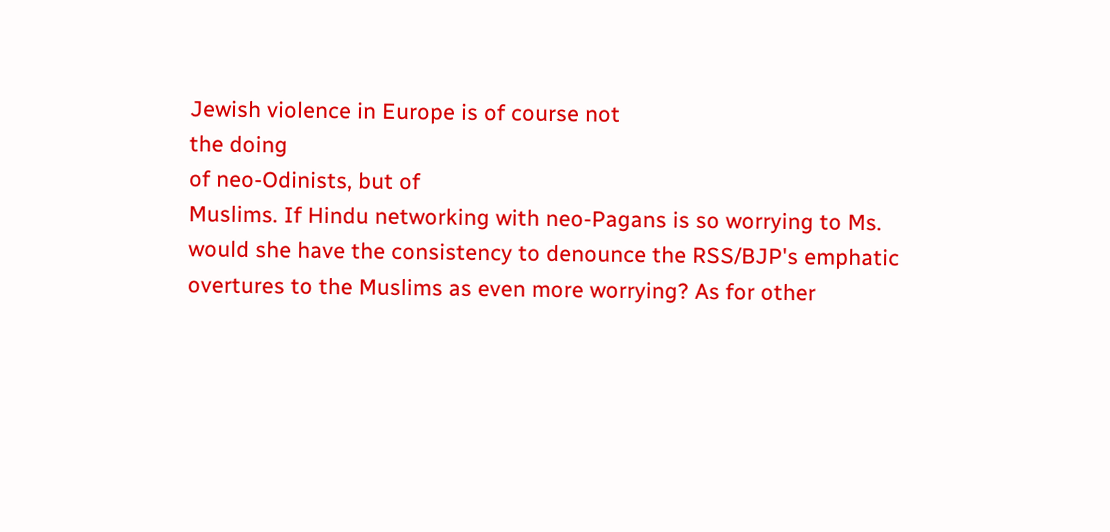Jewish violence in Europe is of course not
the doing
of neo-Odinists, but of
Muslims. If Hindu networking with neo-Pagans is so worrying to Ms.
would she have the consistency to denounce the RSS/BJP's emphatic
overtures to the Muslims as even more worrying? As for other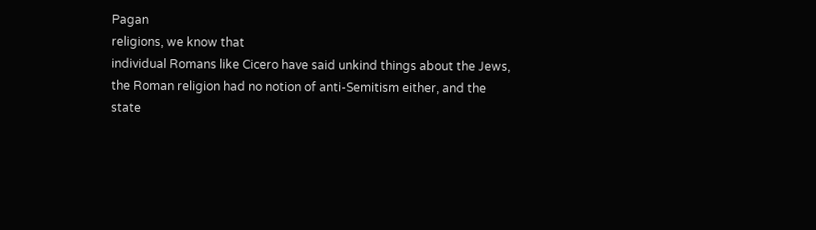Pagan
religions, we know that
individual Romans like Cicero have said unkind things about the Jews,
the Roman religion had no notion of anti-Semitism either, and the
state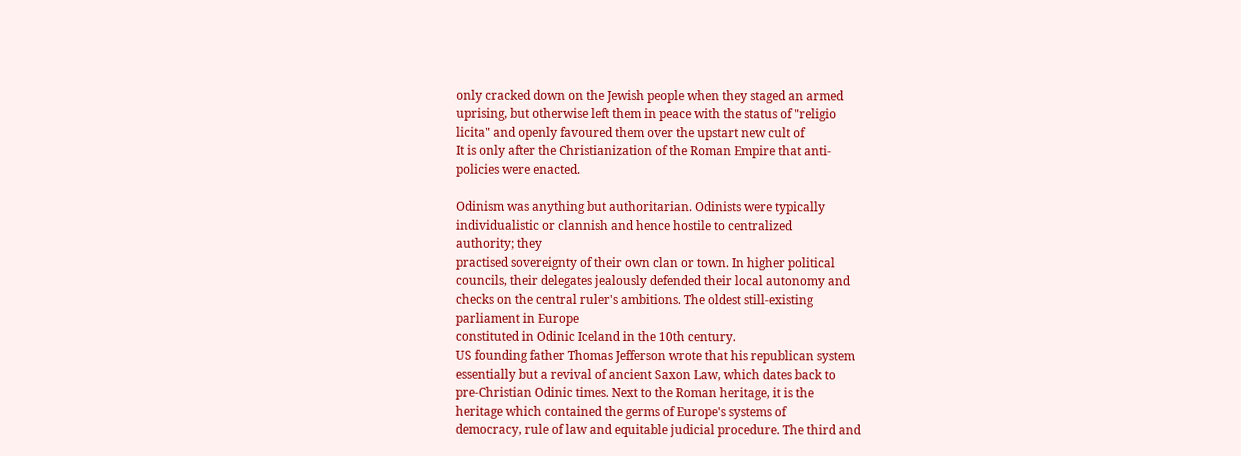only cracked down on the Jewish people when they staged an armed
uprising, but otherwise left them in peace with the status of "religio
licita" and openly favoured them over the upstart new cult of
It is only after the Christianization of the Roman Empire that anti-
policies were enacted.

Odinism was anything but authoritarian. Odinists were typically
individualistic or clannish and hence hostile to centralized
authority; they
practised sovereignty of their own clan or town. In higher political
councils, their delegates jealously defended their local autonomy and
checks on the central ruler's ambitions. The oldest still-existing
parliament in Europe
constituted in Odinic Iceland in the 10th century.
US founding father Thomas Jefferson wrote that his republican system
essentially but a revival of ancient Saxon Law, which dates back to
pre-Christian Odinic times. Next to the Roman heritage, it is the
heritage which contained the germs of Europe's systems of
democracy, rule of law and equitable judicial procedure. The third and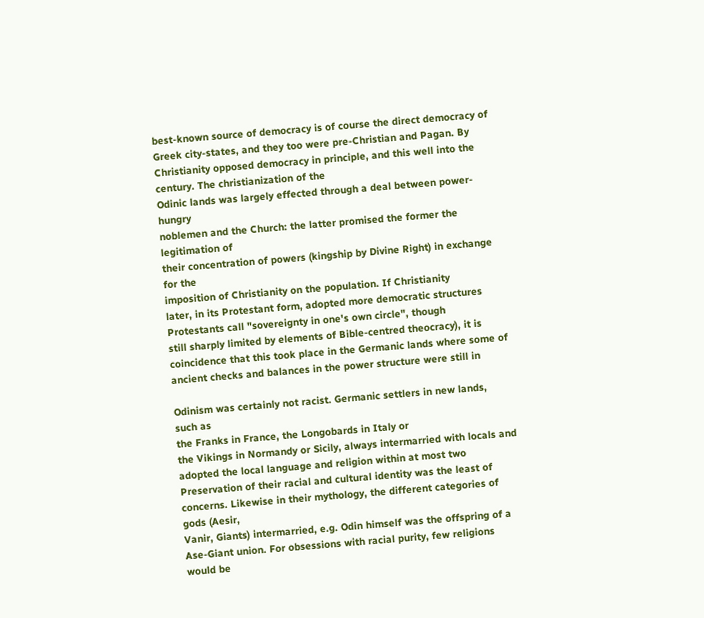best-known source of democracy is of course the direct democracy of
Greek city-states, and they too were pre-Christian and Pagan. By
Christianity opposed democracy in principle, and this well into the
century. The christianization of the
Odinic lands was largely effected through a deal between power-hungry
noblemen and the Church: the latter promised the former the
legitimation of
their concentration of powers (kingship by Divine Right) in exchange
for the
imposition of Christianity on the population. If Christianity
later, in its Protestant form, adopted more democratic structures
Protestants call "sovereignty in one's own circle", though
still sharply limited by elements of Bible-centred theocracy), it is
coincidence that this took place in the Germanic lands where some of
ancient checks and balances in the power structure were still in

Odinism was certainly not racist. Germanic settlers in new lands,
such as
the Franks in France, the Longobards in Italy or
the Vikings in Normandy or Sicily, always intermarried with locals and
adopted the local language and religion within at most two
Preservation of their racial and cultural identity was the least of
concerns. Likewise in their mythology, the different categories of
gods (Aesir,
Vanir, Giants) intermarried, e.g. Odin himself was the offspring of a
Ase-Giant union. For obsessions with racial purity, few religions
would be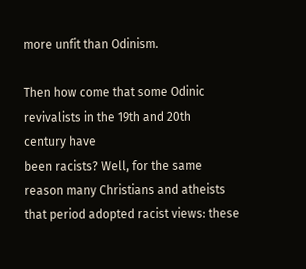more unfit than Odinism.

Then how come that some Odinic revivalists in the 19th and 20th
century have
been racists? Well, for the same reason many Christians and atheists
that period adopted racist views: these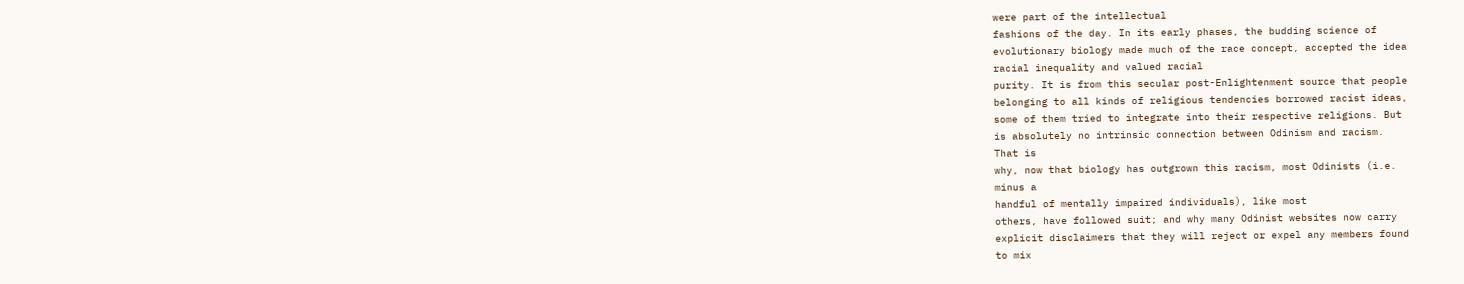were part of the intellectual
fashions of the day. In its early phases, the budding science of
evolutionary biology made much of the race concept, accepted the idea
racial inequality and valued racial
purity. It is from this secular post-Enlightenment source that people
belonging to all kinds of religious tendencies borrowed racist ideas,
some of them tried to integrate into their respective religions. But
is absolutely no intrinsic connection between Odinism and racism.
That is
why, now that biology has outgrown this racism, most Odinists (i.e.
minus a
handful of mentally impaired individuals), like most
others, have followed suit; and why many Odinist websites now carry
explicit disclaimers that they will reject or expel any members found
to mix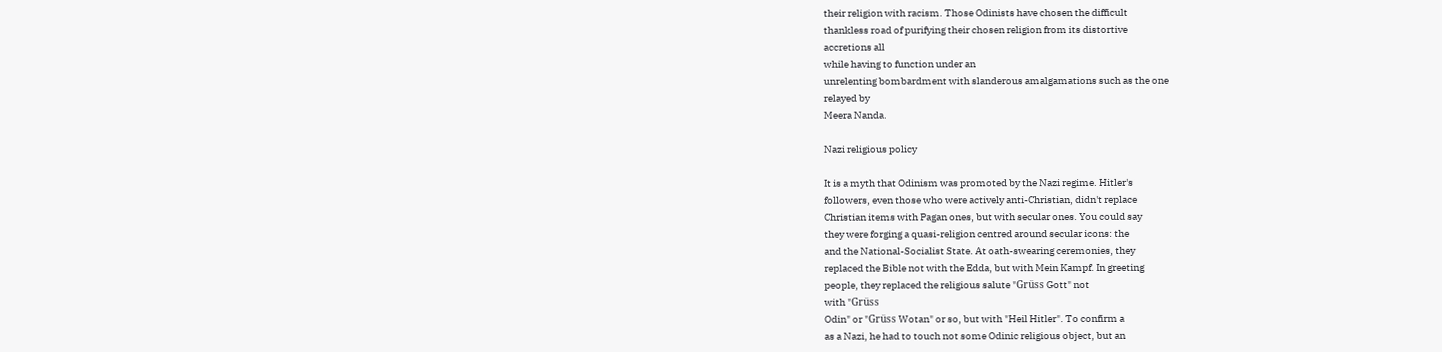their religion with racism. Those Odinists have chosen the difficult
thankless road of purifying their chosen religion from its distortive
accretions all
while having to function under an
unrelenting bombardment with slanderous amalgamations such as the one
relayed by
Meera Nanda.

Nazi religious policy

It is a myth that Odinism was promoted by the Nazi regime. Hitler's
followers, even those who were actively anti-Christian, didn't replace
Christian items with Pagan ones, but with secular ones. You could say
they were forging a quasi-religion centred around secular icons: the
and the National-Socialist State. At oath-swearing ceremonies, they
replaced the Bible not with the Edda, but with Mein Kampf. In greeting
people, they replaced the religious salute "Grüss Gott" not
with "Grüss
Odin" or "Grüss Wotan" or so, but with "Heil Hitler". To confirm a
as a Nazi, he had to touch not some Odinic religious object, but an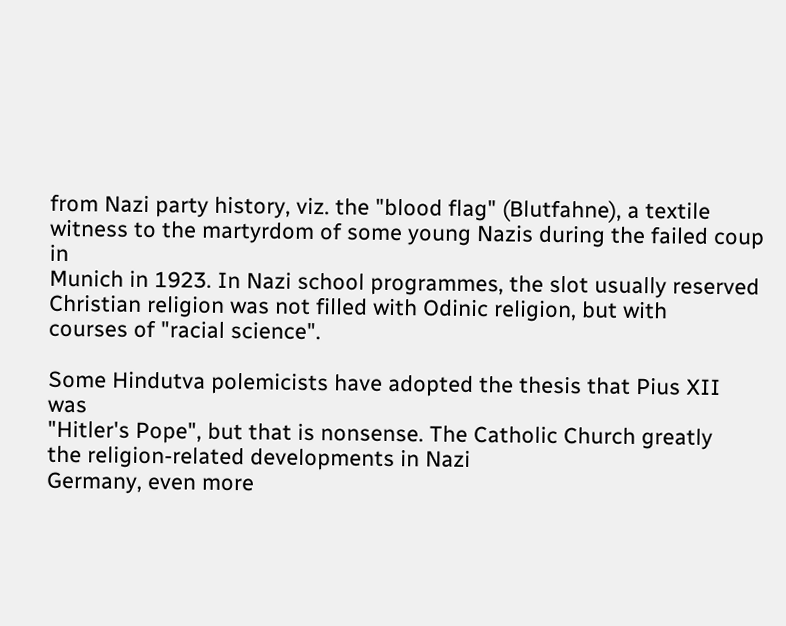from Nazi party history, viz. the "blood flag" (Blutfahne), a textile
witness to the martyrdom of some young Nazis during the failed coup in
Munich in 1923. In Nazi school programmes, the slot usually reserved
Christian religion was not filled with Odinic religion, but with
courses of "racial science".

Some Hindutva polemicists have adopted the thesis that Pius XII was
"Hitler's Pope", but that is nonsense. The Catholic Church greatly
the religion-related developments in Nazi
Germany, even more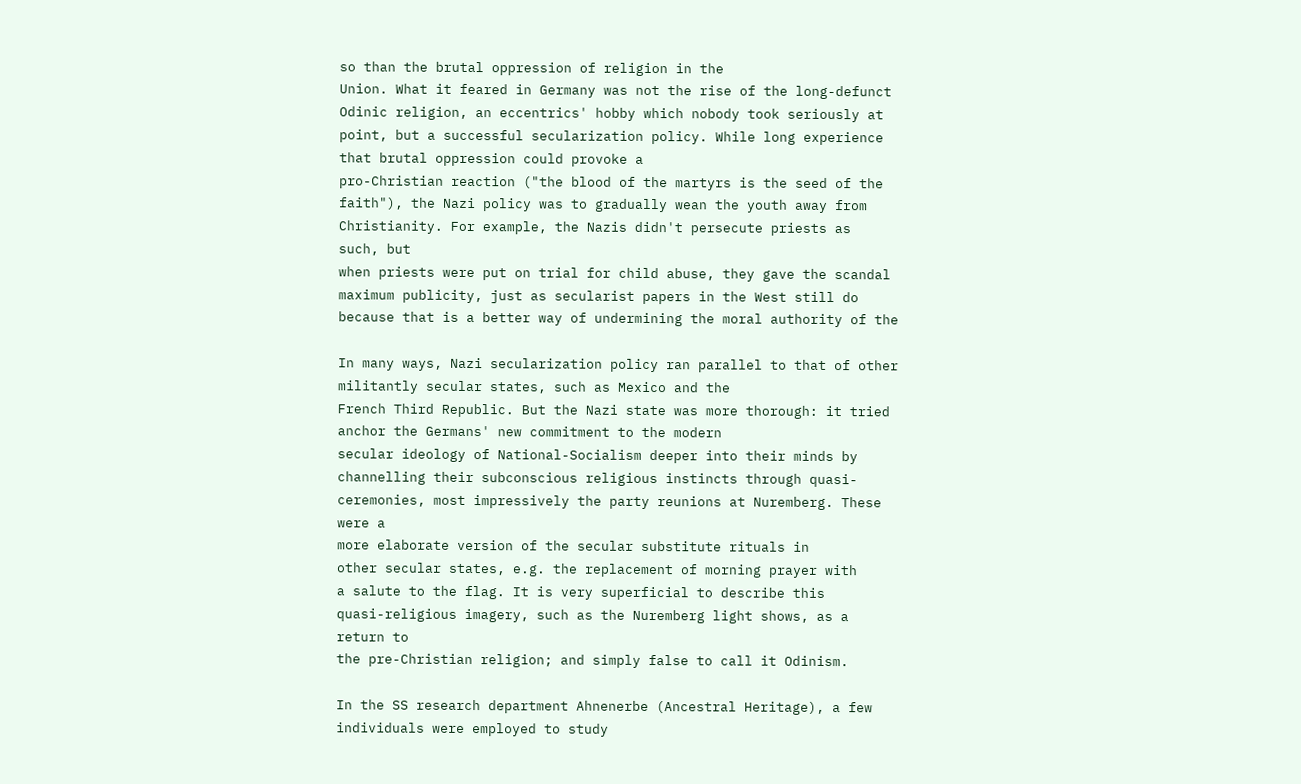so than the brutal oppression of religion in the
Union. What it feared in Germany was not the rise of the long-defunct
Odinic religion, an eccentrics' hobby which nobody took seriously at
point, but a successful secularization policy. While long experience
that brutal oppression could provoke a
pro-Christian reaction ("the blood of the martyrs is the seed of the
faith"), the Nazi policy was to gradually wean the youth away from
Christianity. For example, the Nazis didn't persecute priests as
such, but
when priests were put on trial for child abuse, they gave the scandal
maximum publicity, just as secularist papers in the West still do
because that is a better way of undermining the moral authority of the

In many ways, Nazi secularization policy ran parallel to that of other
militantly secular states, such as Mexico and the
French Third Republic. But the Nazi state was more thorough: it tried
anchor the Germans' new commitment to the modern
secular ideology of National-Socialism deeper into their minds by
channelling their subconscious religious instincts through quasi-
ceremonies, most impressively the party reunions at Nuremberg. These
were a
more elaborate version of the secular substitute rituals in
other secular states, e.g. the replacement of morning prayer with
a salute to the flag. It is very superficial to describe this
quasi-religious imagery, such as the Nuremberg light shows, as a
return to
the pre-Christian religion; and simply false to call it Odinism.

In the SS research department Ahnenerbe (Ancestral Heritage), a few
individuals were employed to study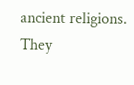ancient religions. They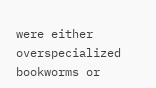were either
overspecialized bookworms or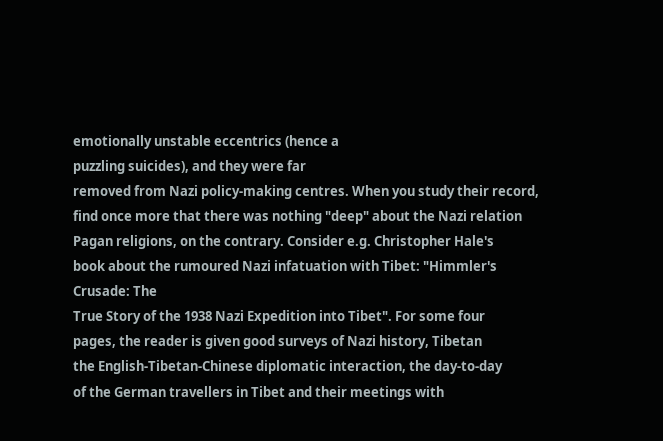emotionally unstable eccentrics (hence a
puzzling suicides), and they were far
removed from Nazi policy-making centres. When you study their record,
find once more that there was nothing "deep" about the Nazi relation
Pagan religions, on the contrary. Consider e.g. Christopher Hale's
book about the rumoured Nazi infatuation with Tibet: "Himmler's
Crusade: The
True Story of the 1938 Nazi Expedition into Tibet". For some four
pages, the reader is given good surveys of Nazi history, Tibetan
the English-Tibetan-Chinese diplomatic interaction, the day-to-day
of the German travellers in Tibet and their meetings with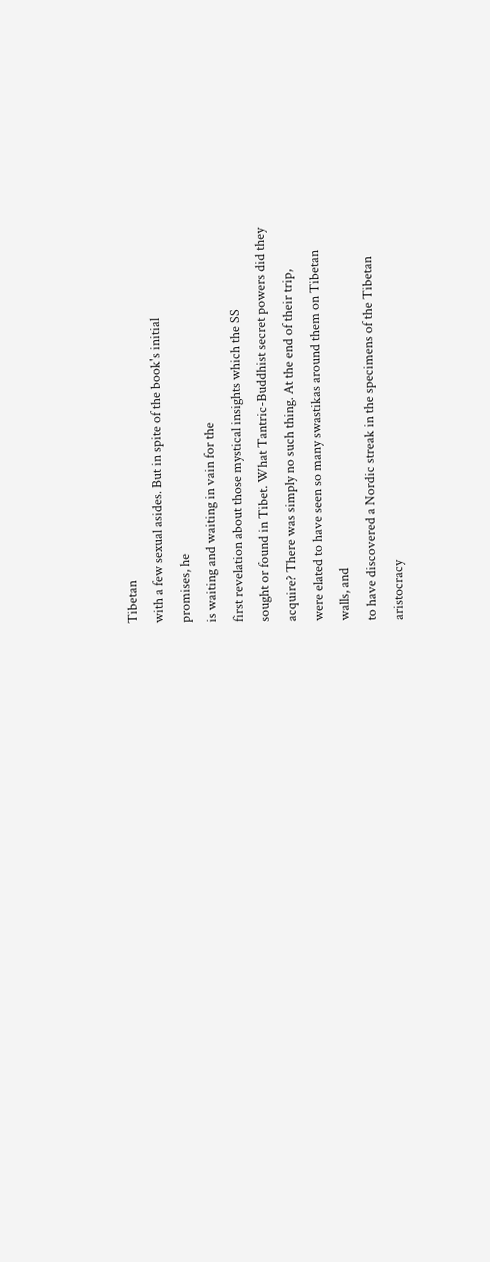Tibetan
with a few sexual asides. But in spite of the book's initial
promises, he
is waiting and waiting in vain for the
first revelation about those mystical insights which the SS
sought or found in Tibet. What Tantric-Buddhist secret powers did they
acquire? There was simply no such thing. At the end of their trip,
were elated to have seen so many swastikas around them on Tibetan
walls, and
to have discovered a Nordic streak in the specimens of the Tibetan
aristocracy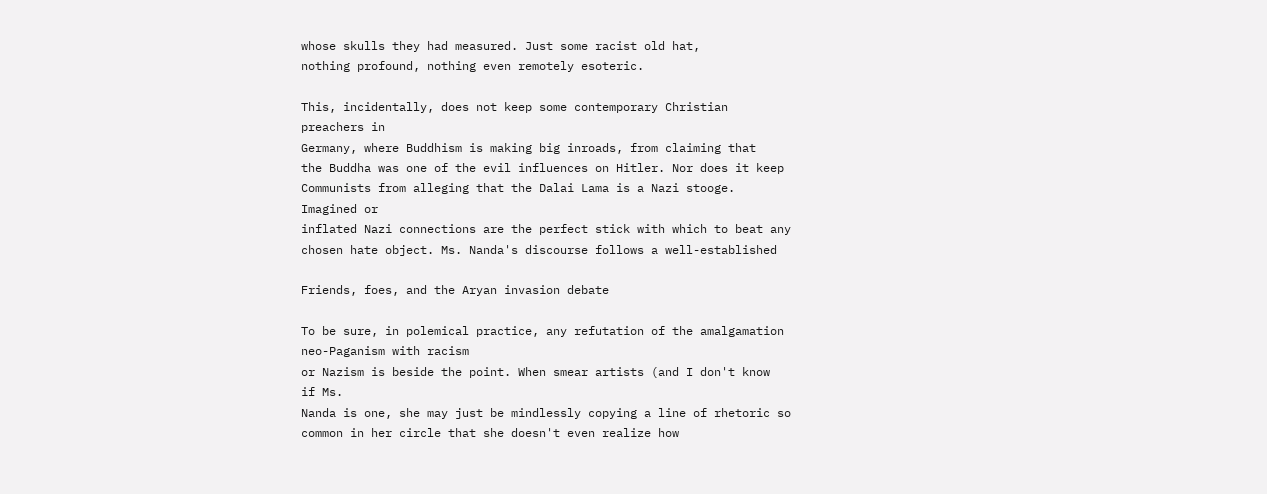whose skulls they had measured. Just some racist old hat,
nothing profound, nothing even remotely esoteric.

This, incidentally, does not keep some contemporary Christian
preachers in
Germany, where Buddhism is making big inroads, from claiming that
the Buddha was one of the evil influences on Hitler. Nor does it keep
Communists from alleging that the Dalai Lama is a Nazi stooge.
Imagined or
inflated Nazi connections are the perfect stick with which to beat any
chosen hate object. Ms. Nanda's discourse follows a well-established

Friends, foes, and the Aryan invasion debate

To be sure, in polemical practice, any refutation of the amalgamation
neo-Paganism with racism
or Nazism is beside the point. When smear artists (and I don't know
if Ms.
Nanda is one, she may just be mindlessly copying a line of rhetoric so
common in her circle that she doesn't even realize how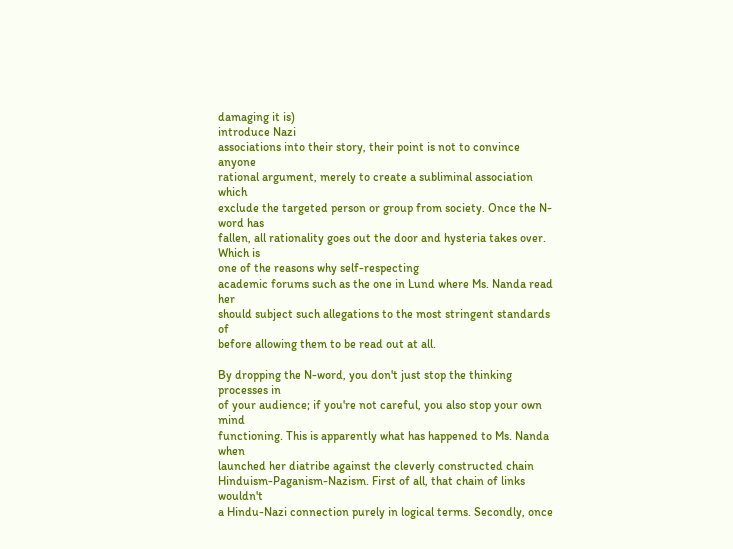damaging it is)
introduce Nazi
associations into their story, their point is not to convince anyone
rational argument, merely to create a subliminal association which
exclude the targeted person or group from society. Once the N-word has
fallen, all rationality goes out the door and hysteria takes over.
Which is
one of the reasons why self-respecting
academic forums such as the one in Lund where Ms. Nanda read her
should subject such allegations to the most stringent standards of
before allowing them to be read out at all.

By dropping the N-word, you don't just stop the thinking processes in
of your audience; if you're not careful, you also stop your own mind
functioning. This is apparently what has happened to Ms. Nanda when
launched her diatribe against the cleverly constructed chain
Hinduism-Paganism-Nazism. First of all, that chain of links wouldn't
a Hindu-Nazi connection purely in logical terms. Secondly, once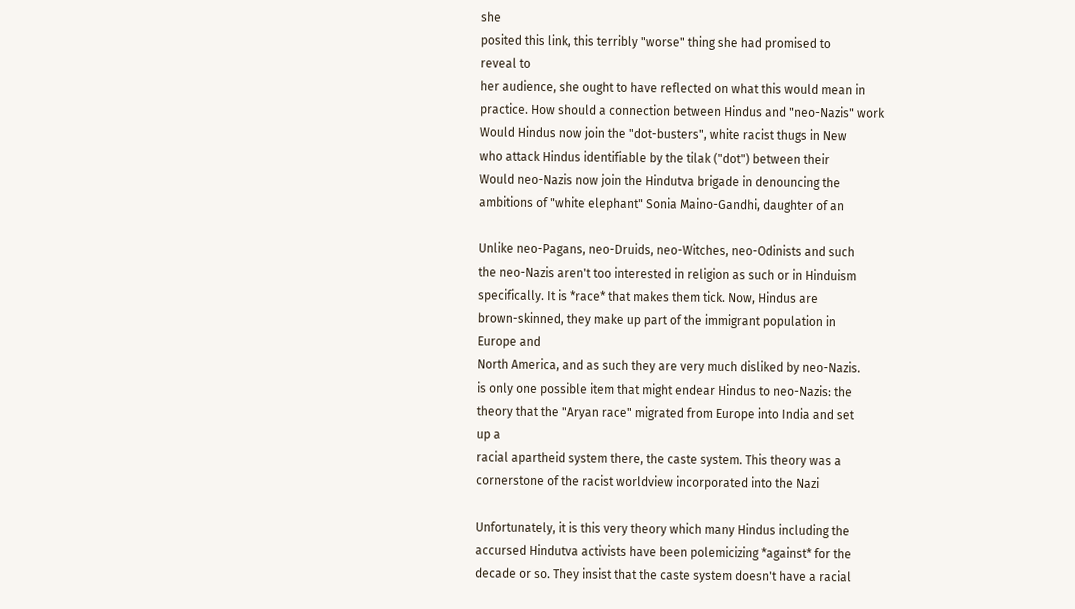she
posited this link, this terribly "worse" thing she had promised to
reveal to
her audience, she ought to have reflected on what this would mean in
practice. How should a connection between Hindus and "neo-Nazis" work
Would Hindus now join the "dot-busters", white racist thugs in New
who attack Hindus identifiable by the tilak ("dot") between their
Would neo-Nazis now join the Hindutva brigade in denouncing the
ambitions of "white elephant" Sonia Maino-Gandhi, daughter of an

Unlike neo-Pagans, neo-Druids, neo-Witches, neo-Odinists and such
the neo-Nazis aren't too interested in religion as such or in Hinduism
specifically. It is *race* that makes them tick. Now, Hindus are
brown-skinned, they make up part of the immigrant population in
Europe and
North America, and as such they are very much disliked by neo-Nazis.
is only one possible item that might endear Hindus to neo-Nazis: the
theory that the "Aryan race" migrated from Europe into India and set
up a
racial apartheid system there, the caste system. This theory was a
cornerstone of the racist worldview incorporated into the Nazi

Unfortunately, it is this very theory which many Hindus including the
accursed Hindutva activists have been polemicizing *against* for the
decade or so. They insist that the caste system doesn't have a racial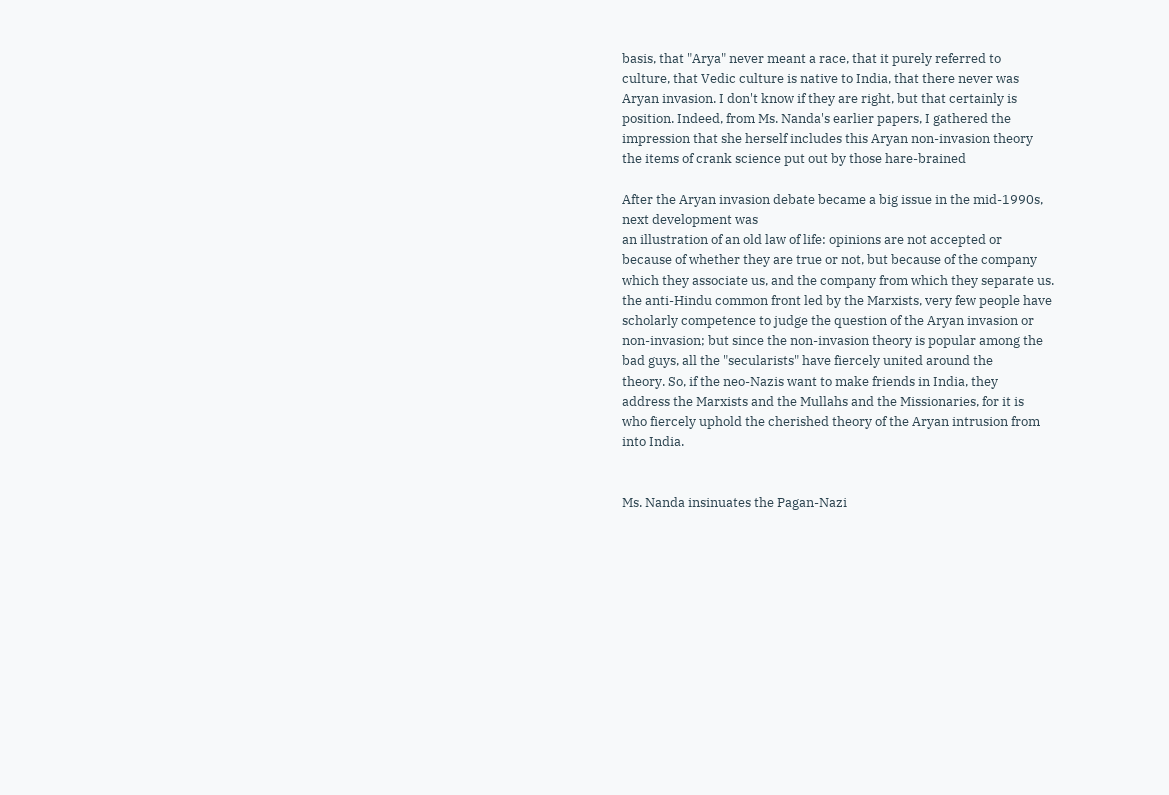basis, that "Arya" never meant a race, that it purely referred to
culture, that Vedic culture is native to India, that there never was
Aryan invasion. I don't know if they are right, but that certainly is
position. Indeed, from Ms. Nanda's earlier papers, I gathered the
impression that she herself includes this Aryan non-invasion theory
the items of crank science put out by those hare-brained

After the Aryan invasion debate became a big issue in the mid-1990s,
next development was
an illustration of an old law of life: opinions are not accepted or
because of whether they are true or not, but because of the company
which they associate us, and the company from which they separate us.
the anti-Hindu common front led by the Marxists, very few people have
scholarly competence to judge the question of the Aryan invasion or
non-invasion; but since the non-invasion theory is popular among the
bad guys, all the "secularists" have fiercely united around the
theory. So, if the neo-Nazis want to make friends in India, they
address the Marxists and the Mullahs and the Missionaries, for it is
who fiercely uphold the cherished theory of the Aryan intrusion from
into India.


Ms. Nanda insinuates the Pagan-Nazi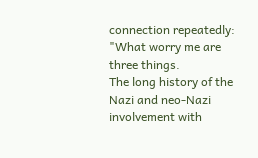connection repeatedly: "What worry me are three things.
The long history of the Nazi and neo-Nazi involvement with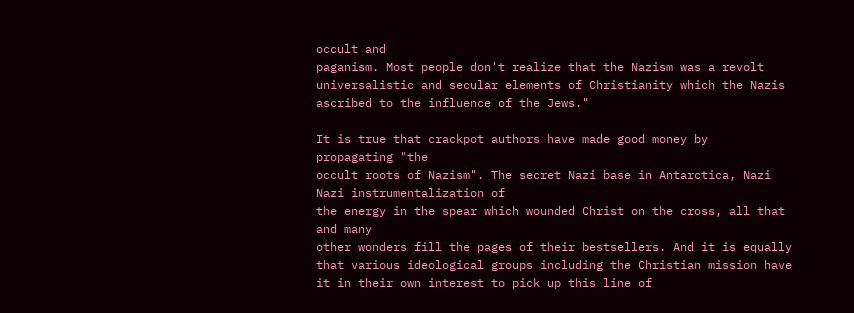occult and
paganism. Most people don't realize that the Nazism was a revolt
universalistic and secular elements of Christianity which the Nazis
ascribed to the influence of the Jews."

It is true that crackpot authors have made good money by
propagating "the
occult roots of Nazism". The secret Nazi base in Antarctica, Nazi
Nazi instrumentalization of
the energy in the spear which wounded Christ on the cross, all that
and many
other wonders fill the pages of their bestsellers. And it is equally
that various ideological groups including the Christian mission have
it in their own interest to pick up this line of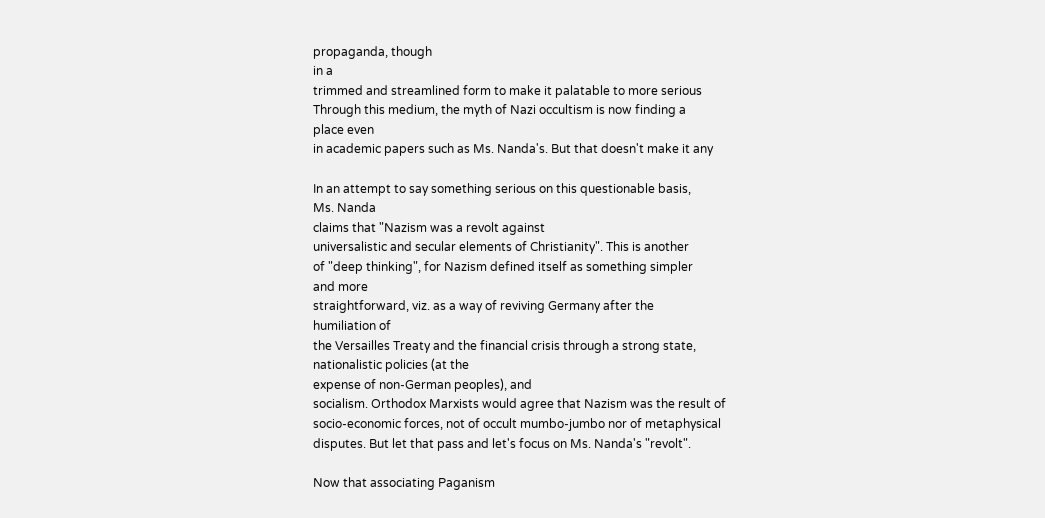propaganda, though
in a
trimmed and streamlined form to make it palatable to more serious
Through this medium, the myth of Nazi occultism is now finding a
place even
in academic papers such as Ms. Nanda's. But that doesn't make it any

In an attempt to say something serious on this questionable basis,
Ms. Nanda
claims that "Nazism was a revolt against
universalistic and secular elements of Christianity". This is another
of "deep thinking", for Nazism defined itself as something simpler
and more
straightforward, viz. as a way of reviving Germany after the
humiliation of
the Versailles Treaty and the financial crisis through a strong state,
nationalistic policies (at the
expense of non-German peoples), and
socialism. Orthodox Marxists would agree that Nazism was the result of
socio-economic forces, not of occult mumbo-jumbo nor of metaphysical
disputes. But let that pass and let's focus on Ms. Nanda's "revolt".

Now that associating Paganism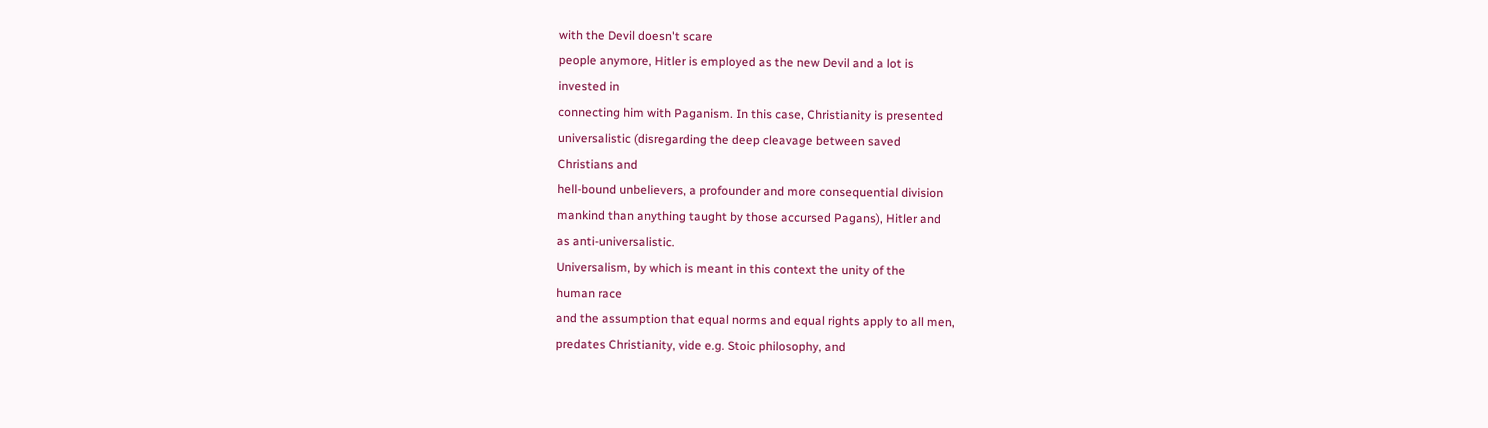with the Devil doesn't scare
people anymore, Hitler is employed as the new Devil and a lot is
invested in
connecting him with Paganism. In this case, Christianity is presented
universalistic (disregarding the deep cleavage between saved
Christians and
hell-bound unbelievers, a profounder and more consequential division
mankind than anything taught by those accursed Pagans), Hitler and
as anti-universalistic.
Universalism, by which is meant in this context the unity of the
human race
and the assumption that equal norms and equal rights apply to all men,
predates Christianity, vide e.g. Stoic philosophy, and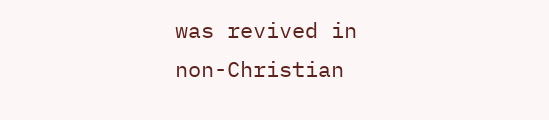was revived in
non-Christian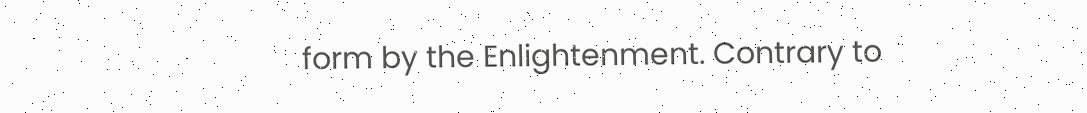form by the Enlightenment. Contrary to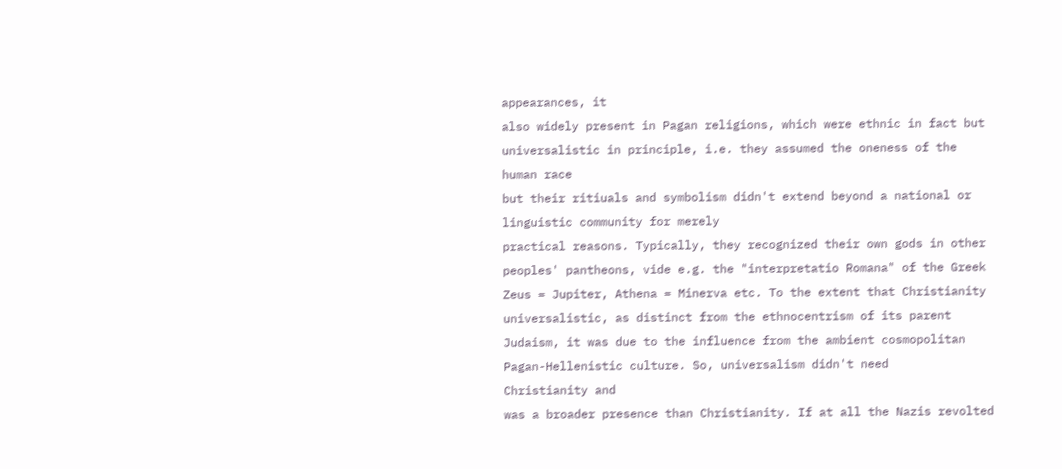appearances, it
also widely present in Pagan religions, which were ethnic in fact but
universalistic in principle, i.e. they assumed the oneness of the
human race
but their ritiuals and symbolism didn't extend beyond a national or
linguistic community for merely
practical reasons. Typically, they recognized their own gods in other
peoples' pantheons, vide e.g. the "interpretatio Romana" of the Greek
Zeus = Jupiter, Athena = Minerva etc. To the extent that Christianity
universalistic, as distinct from the ethnocentrism of its parent
Judaism, it was due to the influence from the ambient cosmopolitan
Pagan-Hellenistic culture. So, universalism didn't need
Christianity and
was a broader presence than Christianity. If at all the Nazis revolted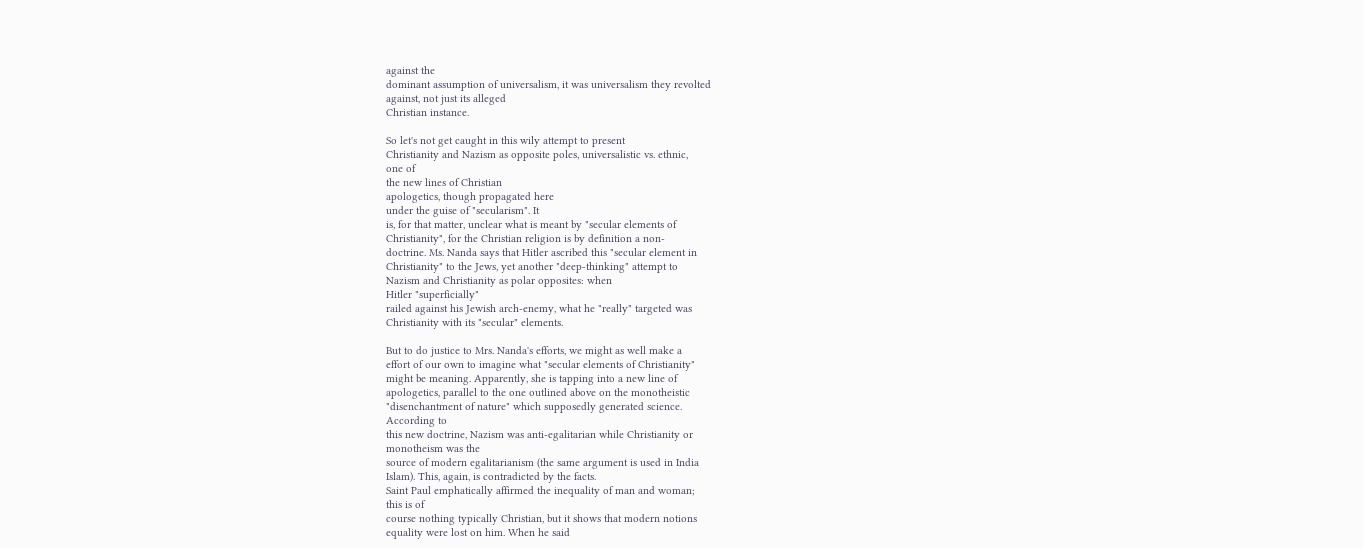against the
dominant assumption of universalism, it was universalism they revolted
against, not just its alleged
Christian instance.

So let's not get caught in this wily attempt to present
Christianity and Nazism as opposite poles, universalistic vs. ethnic,
one of
the new lines of Christian
apologetics, though propagated here
under the guise of "secularism". It
is, for that matter, unclear what is meant by "secular elements of
Christianity", for the Christian religion is by definition a non-
doctrine. Ms. Nanda says that Hitler ascribed this "secular element in
Christianity" to the Jews, yet another "deep-thinking" attempt to
Nazism and Christianity as polar opposites: when
Hitler "superficially"
railed against his Jewish arch-enemy, what he "really" targeted was
Christianity with its "secular" elements.

But to do justice to Mrs. Nanda's efforts, we might as well make a
effort of our own to imagine what "secular elements of Christianity"
might be meaning. Apparently, she is tapping into a new line of
apologetics, parallel to the one outlined above on the monotheistic
"disenchantment of nature" which supposedly generated science.
According to
this new doctrine, Nazism was anti-egalitarian while Christianity or
monotheism was the
source of modern egalitarianism (the same argument is used in India
Islam). This, again, is contradicted by the facts.
Saint Paul emphatically affirmed the inequality of man and woman;
this is of
course nothing typically Christian, but it shows that modern notions
equality were lost on him. When he said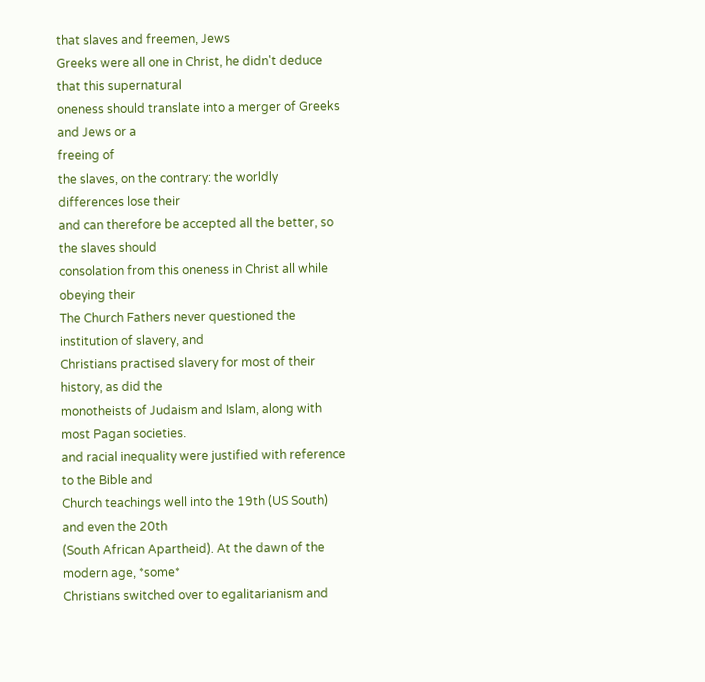that slaves and freemen, Jews
Greeks were all one in Christ, he didn't deduce that this supernatural
oneness should translate into a merger of Greeks and Jews or a
freeing of
the slaves, on the contrary: the worldly differences lose their
and can therefore be accepted all the better, so the slaves should
consolation from this oneness in Christ all while obeying their
The Church Fathers never questioned the institution of slavery, and
Christians practised slavery for most of their history, as did the
monotheists of Judaism and Islam, along with most Pagan societies.
and racial inequality were justified with reference to the Bible and
Church teachings well into the 19th (US South) and even the 20th
(South African Apartheid). At the dawn of the modern age, *some*
Christians switched over to egalitarianism and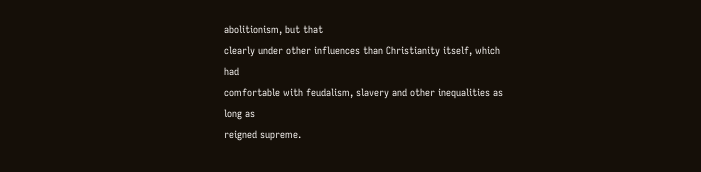abolitionism, but that
clearly under other influences than Christianity itself, which had
comfortable with feudalism, slavery and other inequalities as long as
reigned supreme.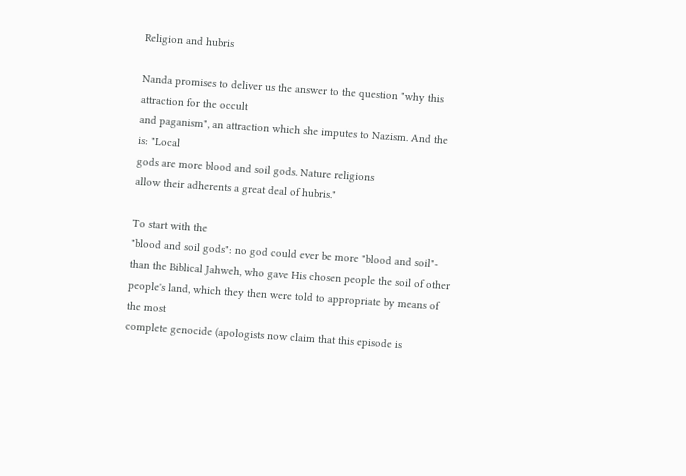Religion and hubris

Nanda promises to deliver us the answer to the question "why this
attraction for the occult
and paganism", an attraction which she imputes to Nazism. And the
is: "Local
gods are more blood and soil gods. Nature religions
allow their adherents a great deal of hubris."

To start with the
"blood and soil gods": no god could ever be more "blood and soil"-
than the Biblical Jahweh, who gave His chosen people the soil of other
people's land, which they then were told to appropriate by means of
the most
complete genocide (apologists now claim that this episode is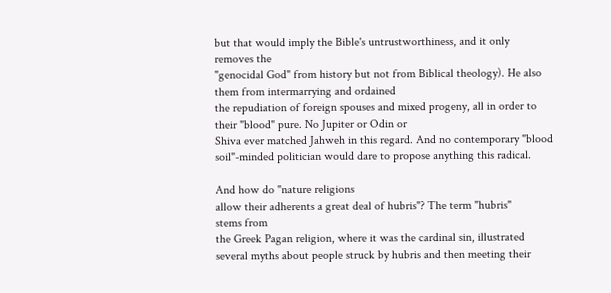but that would imply the Bible's untrustworthiness, and it only
removes the
"genocidal God" from history but not from Biblical theology). He also
them from intermarrying and ordained
the repudiation of foreign spouses and mixed progeny, all in order to
their "blood" pure. No Jupiter or Odin or
Shiva ever matched Jahweh in this regard. And no contemporary "blood
soil"-minded politician would dare to propose anything this radical.

And how do "nature religions
allow their adherents a great deal of hubris"? The term "hubris"
stems from
the Greek Pagan religion, where it was the cardinal sin, illustrated
several myths about people struck by hubris and then meeting their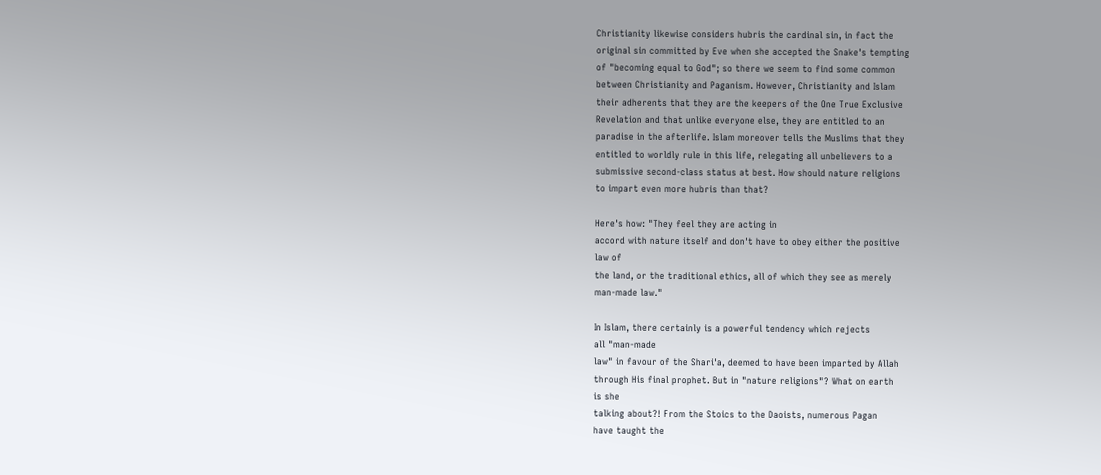Christianity likewise considers hubris the cardinal sin, in fact the
original sin committed by Eve when she accepted the Snake's tempting
of "becoming equal to God"; so there we seem to find some common
between Christianity and Paganism. However, Christianity and Islam
their adherents that they are the keepers of the One True Exclusive
Revelation and that unlike everyone else, they are entitled to an
paradise in the afterlife. Islam moreover tells the Muslims that they
entitled to worldly rule in this life, relegating all unbelievers to a
submissive second-class status at best. How should nature religions
to impart even more hubris than that?

Here's how: "They feel they are acting in
accord with nature itself and don't have to obey either the positive
law of
the land, or the traditional ethics, all of which they see as merely
man-made law."

In Islam, there certainly is a powerful tendency which rejects
all "man-made
law" in favour of the Shari'a, deemed to have been imparted by Allah
through His final prophet. But in "nature religions"? What on earth
is she
talking about?! From the Stoics to the Daoists, numerous Pagan
have taught the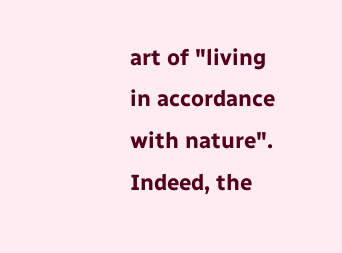art of "living in accordance with nature". Indeed, the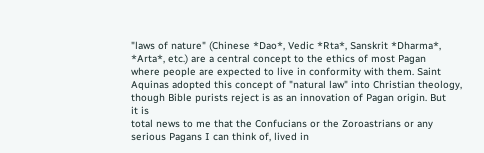"laws of nature" (Chinese *Dao*, Vedic *Rta*, Sanskrit *Dharma*,
*Arta*, etc.) are a central concept to the ethics of most Pagan
where people are expected to live in conformity with them. Saint
Aquinas adopted this concept of "natural law" into Christian theology,
though Bible purists reject is as an innovation of Pagan origin. But
it is
total news to me that the Confucians or the Zoroastrians or any
serious Pagans I can think of, lived in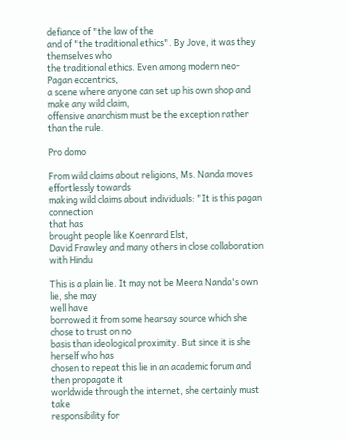defiance of "the law of the
and of "the traditional ethics". By Jove, it was they themselves who
the traditional ethics. Even among modern neo-Pagan eccentrics,
a scene where anyone can set up his own shop and make any wild claim,
offensive anarchism must be the exception rather than the rule.

Pro domo

From wild claims about religions, Ms. Nanda moves effortlessly towards
making wild claims about individuals: "It is this pagan connection
that has
brought people like Koenrard Elst,
David Frawley and many others in close collaboration with Hindu

This is a plain lie. It may not be Meera Nanda's own lie, she may
well have
borrowed it from some hearsay source which she chose to trust on no
basis than ideological proximity. But since it is she herself who has
chosen to repeat this lie in an academic forum and then propagate it
worldwide through the internet, she certainly must take
responsibility for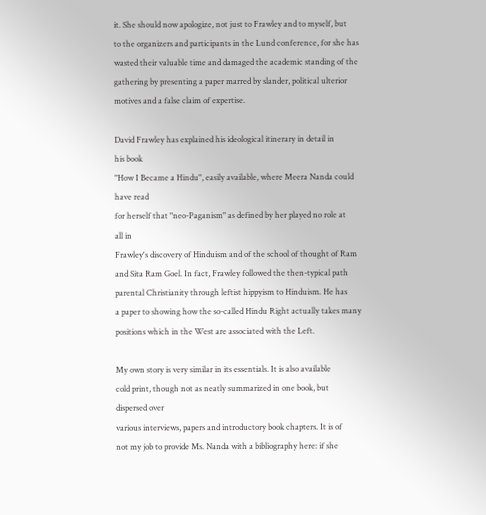it. She should now apologize, not just to Frawley and to myself, but
to the organizers and participants in the Lund conference, for she has
wasted their valuable time and damaged the academic standing of the
gathering by presenting a paper marred by slander, political ulterior
motives and a false claim of expertise.

David Frawley has explained his ideological itinerary in detail in
his book
"How I Became a Hindu", easily available, where Meera Nanda could
have read
for herself that "neo-Paganism" as defined by her played no role at
all in
Frawley's discovery of Hinduism and of the school of thought of Ram
and Sita Ram Goel. In fact, Frawley followed the then-typical path
parental Christianity through leftist hippyism to Hinduism. He has
a paper to showing how the so-called Hindu Right actually takes many
positions which in the West are associated with the Left.

My own story is very similar in its essentials. It is also available
cold print, though not as neatly summarized in one book, but
dispersed over
various interviews, papers and introductory book chapters. It is of
not my job to provide Ms. Nanda with a bibliography here: if she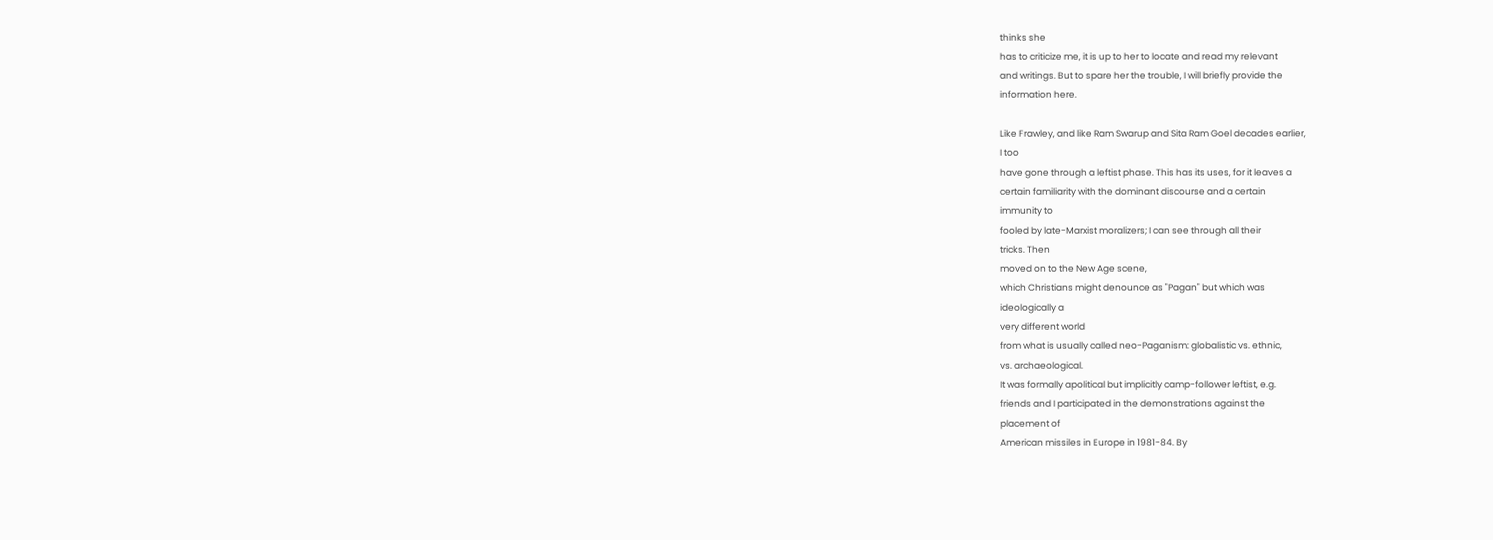thinks she
has to criticize me, it is up to her to locate and read my relevant
and writings. But to spare her the trouble, I will briefly provide the
information here.

Like Frawley, and like Ram Swarup and Sita Ram Goel decades earlier,
I too
have gone through a leftist phase. This has its uses, for it leaves a
certain familiarity with the dominant discourse and a certain
immunity to
fooled by late-Marxist moralizers; I can see through all their
tricks. Then
moved on to the New Age scene,
which Christians might denounce as "Pagan" but which was
ideologically a
very different world
from what is usually called neo-Paganism: globalistic vs. ethnic,
vs. archaeological.
It was formally apolitical but implicitly camp-follower leftist, e.g.
friends and I participated in the demonstrations against the
placement of
American missiles in Europe in 1981-84. By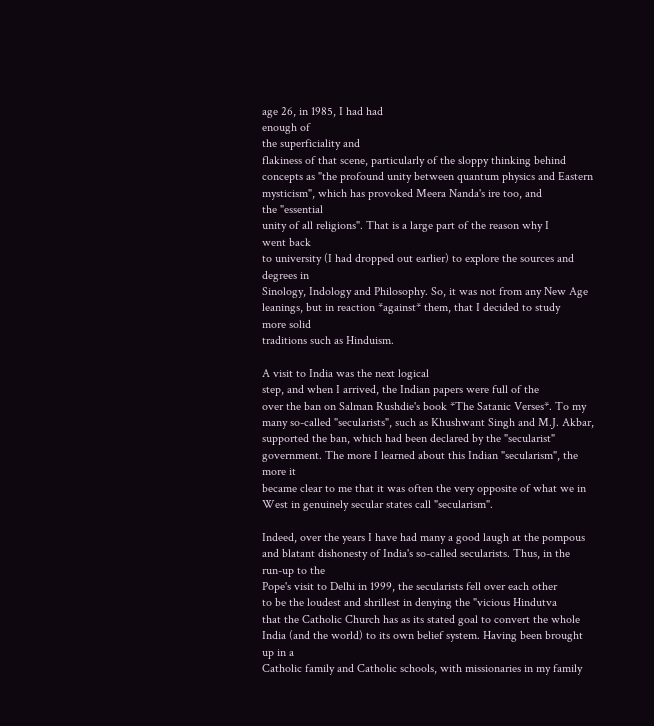age 26, in 1985, I had had
enough of
the superficiality and
flakiness of that scene, particularly of the sloppy thinking behind
concepts as "the profound unity between quantum physics and Eastern
mysticism", which has provoked Meera Nanda's ire too, and
the "essential
unity of all religions". That is a large part of the reason why I
went back
to university (I had dropped out earlier) to explore the sources and
degrees in
Sinology, Indology and Philosophy. So, it was not from any New Age
leanings, but in reaction *against* them, that I decided to study
more solid
traditions such as Hinduism.

A visit to India was the next logical
step, and when I arrived, the Indian papers were full of the
over the ban on Salman Rushdie's book *The Satanic Verses*. To my
many so-called "secularists", such as Khushwant Singh and M.J. Akbar,
supported the ban, which had been declared by the "secularist"
government. The more I learned about this Indian "secularism", the
more it
became clear to me that it was often the very opposite of what we in
West in genuinely secular states call "secularism".

Indeed, over the years I have had many a good laugh at the pompous
and blatant dishonesty of India's so-called secularists. Thus, in the
run-up to the
Pope's visit to Delhi in 1999, the secularists fell over each other
to be the loudest and shrillest in denying the "vicious Hindutva
that the Catholic Church has as its stated goal to convert the whole
India (and the world) to its own belief system. Having been brought
up in a
Catholic family and Catholic schools, with missionaries in my family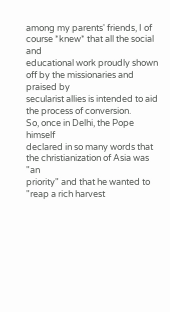among my parents' friends, I of course *knew* that all the social and
educational work proudly shown off by the missionaries and praised by
secularist allies is intended to aid the process of conversion.
So, once in Delhi, the Pope himself
declared in so many words that the christianization of Asia was "an
priority" and that he wanted to "reap a rich harvest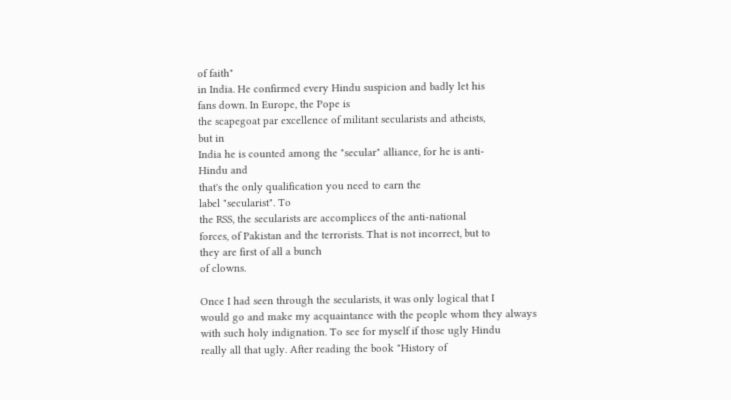of faith"
in India. He confirmed every Hindu suspicion and badly let his
fans down. In Europe, the Pope is
the scapegoat par excellence of militant secularists and atheists,
but in
India he is counted among the "secular" alliance, for he is anti-
Hindu and
that's the only qualification you need to earn the
label "secularist". To
the RSS, the secularists are accomplices of the anti-national
forces, of Pakistan and the terrorists. That is not incorrect, but to
they are first of all a bunch
of clowns.

Once I had seen through the secularists, it was only logical that I
would go and make my acquaintance with the people whom they always
with such holy indignation. To see for myself if those ugly Hindu
really all that ugly. After reading the book "History of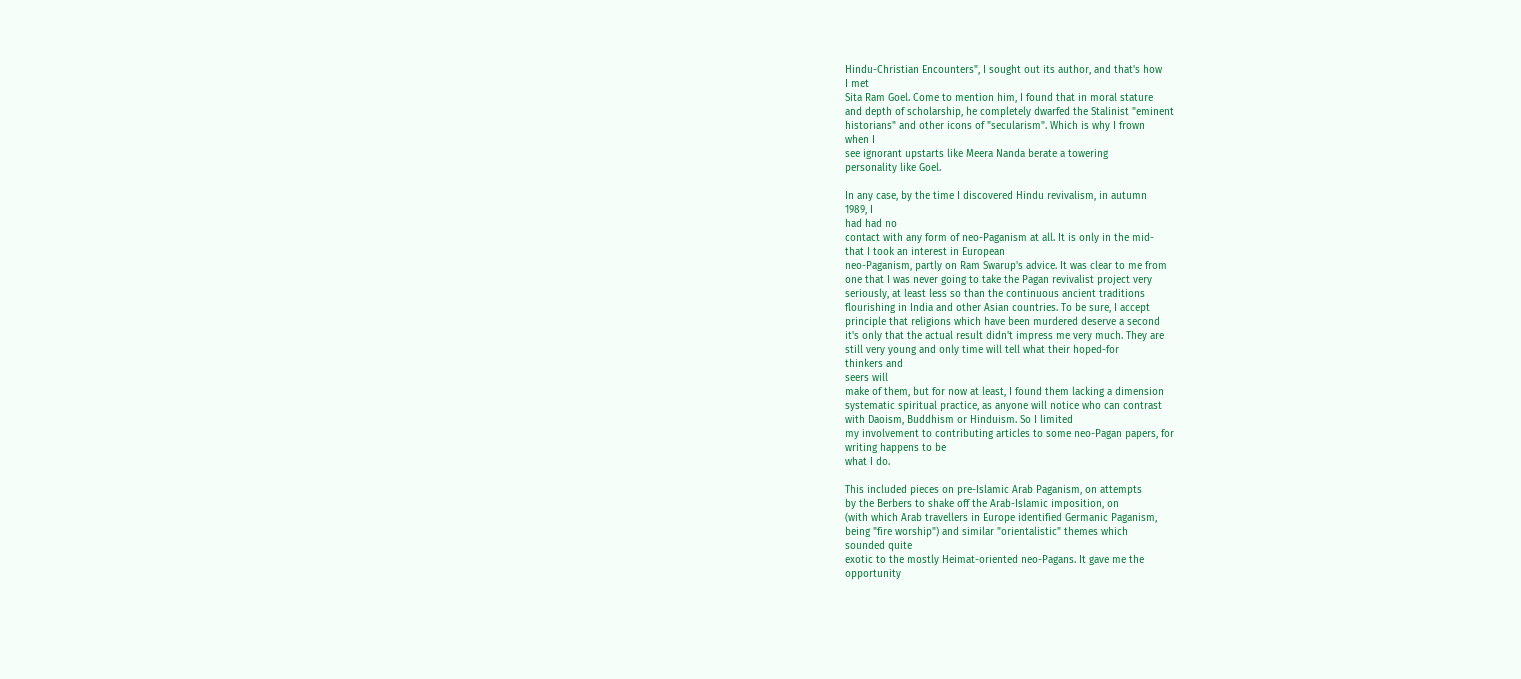Hindu-Christian Encounters", I sought out its author, and that's how
I met
Sita Ram Goel. Come to mention him, I found that in moral stature
and depth of scholarship, he completely dwarfed the Stalinist "eminent
historians" and other icons of "secularism". Which is why I frown
when I
see ignorant upstarts like Meera Nanda berate a towering
personality like Goel.

In any case, by the time I discovered Hindu revivalism, in autumn
1989, I
had had no
contact with any form of neo-Paganism at all. It is only in the mid-
that I took an interest in European
neo-Paganism, partly on Ram Swarup's advice. It was clear to me from
one that I was never going to take the Pagan revivalist project very
seriously, at least less so than the continuous ancient traditions
flourishing in India and other Asian countries. To be sure, I accept
principle that religions which have been murdered deserve a second
it's only that the actual result didn't impress me very much. They are
still very young and only time will tell what their hoped-for
thinkers and
seers will
make of them, but for now at least, I found them lacking a dimension
systematic spiritual practice, as anyone will notice who can contrast
with Daoism, Buddhism or Hinduism. So I limited
my involvement to contributing articles to some neo-Pagan papers, for
writing happens to be
what I do.

This included pieces on pre-Islamic Arab Paganism, on attempts
by the Berbers to shake off the Arab-Islamic imposition, on
(with which Arab travellers in Europe identified Germanic Paganism,
being "fire worship") and similar "orientalistic" themes which
sounded quite
exotic to the mostly Heimat-oriented neo-Pagans. It gave me the
opportunity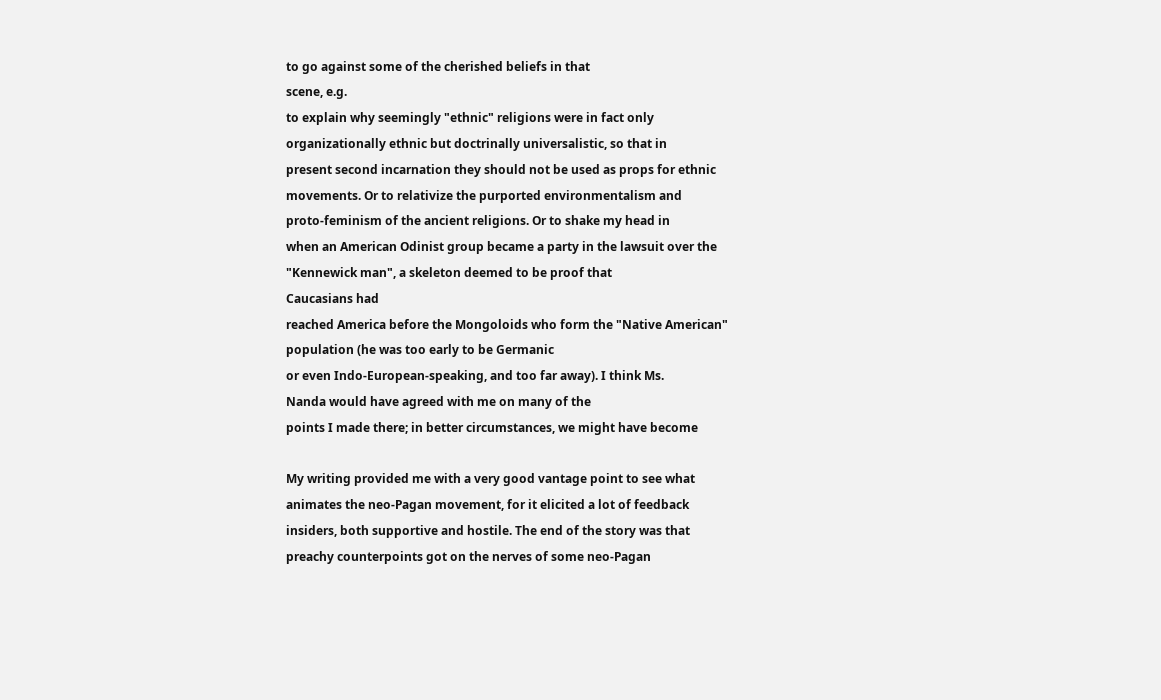to go against some of the cherished beliefs in that
scene, e.g.
to explain why seemingly "ethnic" religions were in fact only
organizationally ethnic but doctrinally universalistic, so that in
present second incarnation they should not be used as props for ethnic
movements. Or to relativize the purported environmentalism and
proto-feminism of the ancient religions. Or to shake my head in
when an American Odinist group became a party in the lawsuit over the
"Kennewick man", a skeleton deemed to be proof that
Caucasians had
reached America before the Mongoloids who form the "Native American"
population (he was too early to be Germanic
or even Indo-European-speaking, and too far away). I think Ms.
Nanda would have agreed with me on many of the
points I made there; in better circumstances, we might have become

My writing provided me with a very good vantage point to see what
animates the neo-Pagan movement, for it elicited a lot of feedback
insiders, both supportive and hostile. The end of the story was that
preachy counterpoints got on the nerves of some neo-Pagan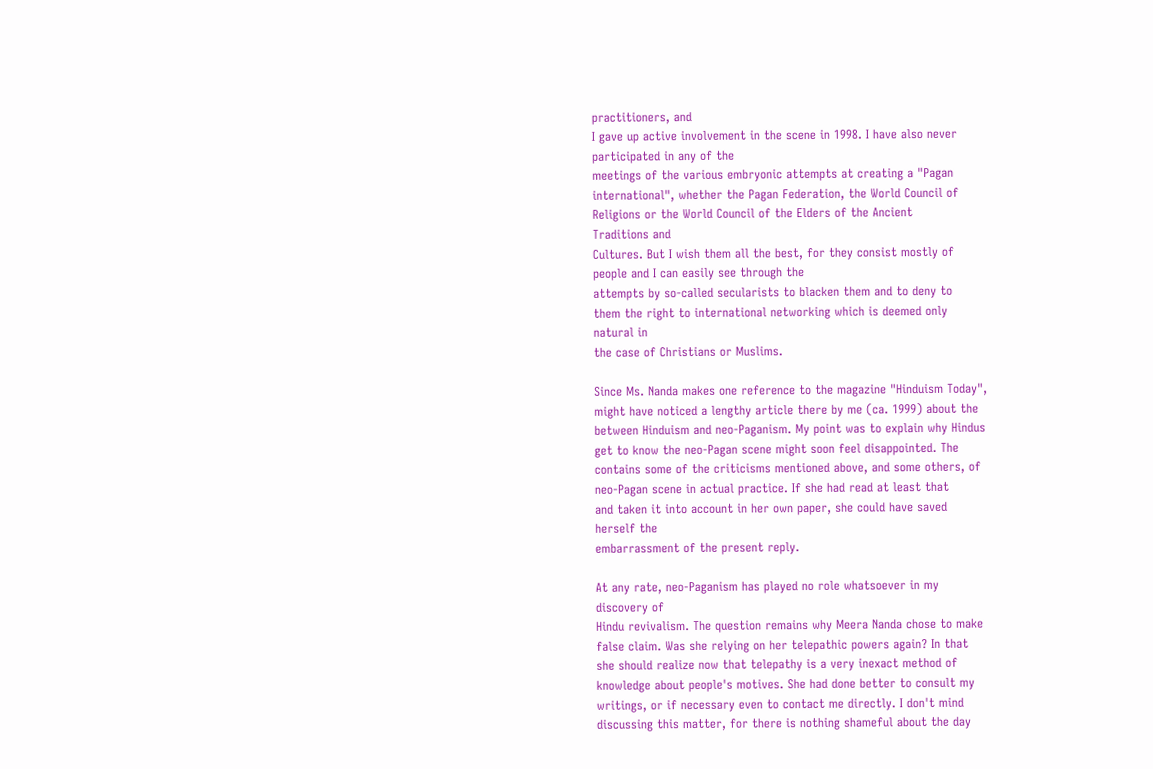practitioners, and
I gave up active involvement in the scene in 1998. I have also never
participated in any of the
meetings of the various embryonic attempts at creating a "Pagan
international", whether the Pagan Federation, the World Council of
Religions or the World Council of the Elders of the Ancient
Traditions and
Cultures. But I wish them all the best, for they consist mostly of
people and I can easily see through the
attempts by so-called secularists to blacken them and to deny to
them the right to international networking which is deemed only
natural in
the case of Christians or Muslims.

Since Ms. Nanda makes one reference to the magazine "Hinduism Today",
might have noticed a lengthy article there by me (ca. 1999) about the
between Hinduism and neo-Paganism. My point was to explain why Hindus
get to know the neo-Pagan scene might soon feel disappointed. The
contains some of the criticisms mentioned above, and some others, of
neo-Pagan scene in actual practice. If she had read at least that
and taken it into account in her own paper, she could have saved
herself the
embarrassment of the present reply.

At any rate, neo-Paganism has played no role whatsoever in my
discovery of
Hindu revivalism. The question remains why Meera Nanda chose to make
false claim. Was she relying on her telepathic powers again? In that
she should realize now that telepathy is a very inexact method of
knowledge about people's motives. She had done better to consult my
writings, or if necessary even to contact me directly. I don't mind
discussing this matter, for there is nothing shameful about the day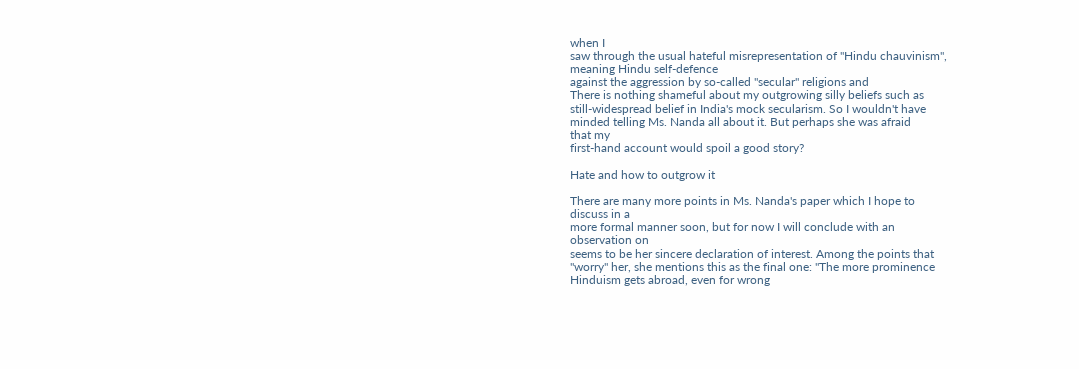when I
saw through the usual hateful misrepresentation of "Hindu chauvinism",
meaning Hindu self-defence
against the aggression by so-called "secular" religions and
There is nothing shameful about my outgrowing silly beliefs such as
still-widespread belief in India's mock secularism. So I wouldn't have
minded telling Ms. Nanda all about it. But perhaps she was afraid
that my
first-hand account would spoil a good story?

Hate and how to outgrow it

There are many more points in Ms. Nanda's paper which I hope to
discuss in a
more formal manner soon, but for now I will conclude with an
observation on
seems to be her sincere declaration of interest. Among the points that
"worry" her, she mentions this as the final one: "The more prominence
Hinduism gets abroad, even for wrong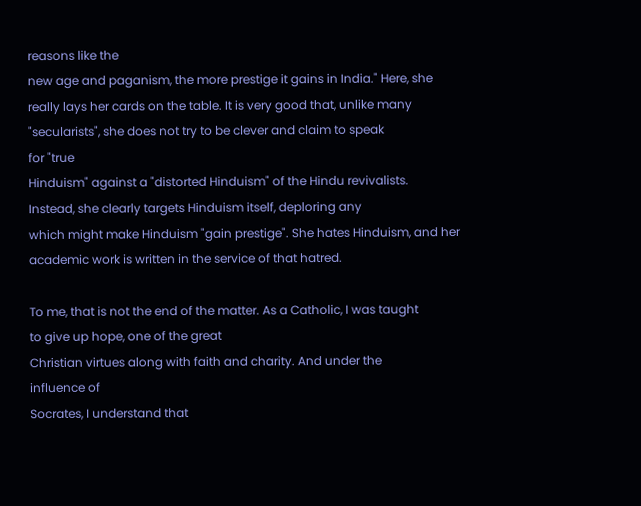reasons like the
new age and paganism, the more prestige it gains in India." Here, she
really lays her cards on the table. It is very good that, unlike many
"secularists", she does not try to be clever and claim to speak
for "true
Hinduism" against a "distorted Hinduism" of the Hindu revivalists.
Instead, she clearly targets Hinduism itself, deploring any
which might make Hinduism "gain prestige". She hates Hinduism, and her
academic work is written in the service of that hatred.

To me, that is not the end of the matter. As a Catholic, I was taught
to give up hope, one of the great
Christian virtues along with faith and charity. And under the
influence of
Socrates, I understand that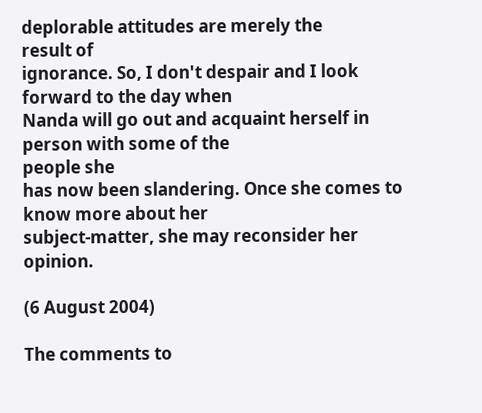deplorable attitudes are merely the
result of
ignorance. So, I don't despair and I look forward to the day when
Nanda will go out and acquaint herself in person with some of the
people she
has now been slandering. Once she comes to know more about her
subject-matter, she may reconsider her opinion.

(6 August 2004)

The comments to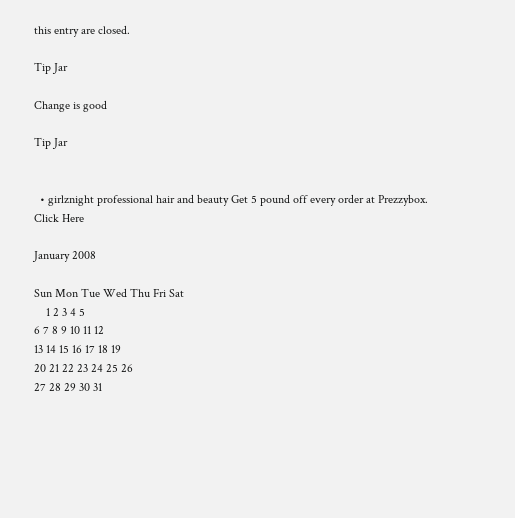this entry are closed.

Tip Jar

Change is good

Tip Jar


  • girlznight professional hair and beauty Get 5 pound off every order at Prezzybox. Click Here

January 2008

Sun Mon Tue Wed Thu Fri Sat
    1 2 3 4 5
6 7 8 9 10 11 12
13 14 15 16 17 18 19
20 21 22 23 24 25 26
27 28 29 30 31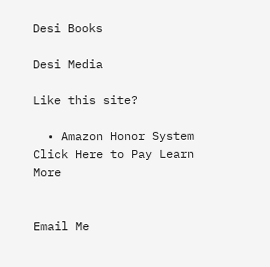Desi Books

Desi Media

Like this site?

  • Amazon Honor System Click Here to Pay Learn More


Email Me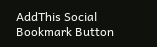AddThis Social Bookmark Button